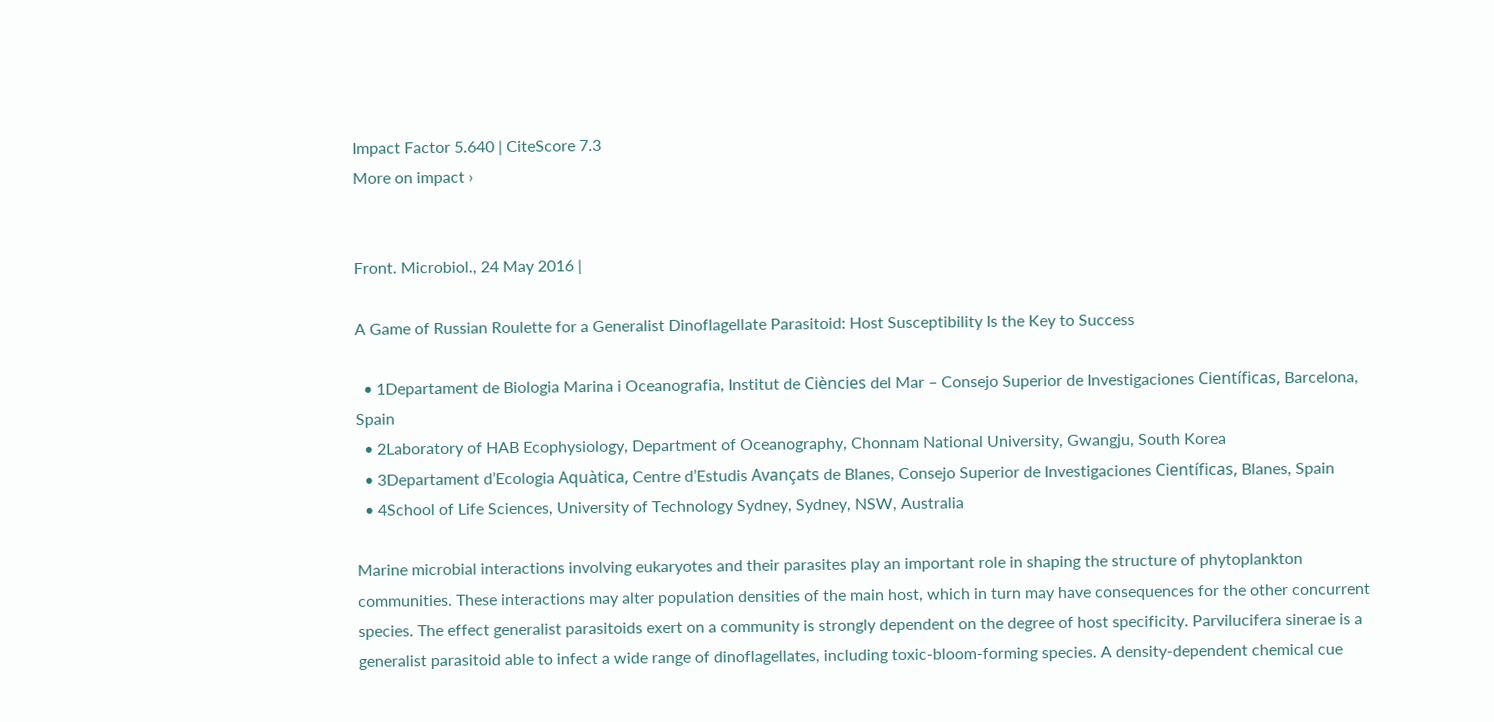Impact Factor 5.640 | CiteScore 7.3
More on impact ›


Front. Microbiol., 24 May 2016 |

A Game of Russian Roulette for a Generalist Dinoflagellate Parasitoid: Host Susceptibility Is the Key to Success

  • 1Departament de Biologia Marina i Oceanografia, Institut de Ciències del Mar – Consejo Superior de Investigaciones Científicas, Barcelona, Spain
  • 2Laboratory of HAB Ecophysiology, Department of Oceanography, Chonnam National University, Gwangju, South Korea
  • 3Departament d’Ecologia Aquàtica, Centre d’Estudis Avançats de Blanes, Consejo Superior de Investigaciones Científicas, Blanes, Spain
  • 4School of Life Sciences, University of Technology Sydney, Sydney, NSW, Australia

Marine microbial interactions involving eukaryotes and their parasites play an important role in shaping the structure of phytoplankton communities. These interactions may alter population densities of the main host, which in turn may have consequences for the other concurrent species. The effect generalist parasitoids exert on a community is strongly dependent on the degree of host specificity. Parvilucifera sinerae is a generalist parasitoid able to infect a wide range of dinoflagellates, including toxic-bloom-forming species. A density-dependent chemical cue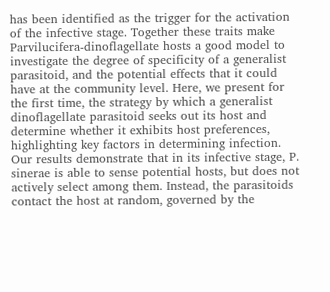has been identified as the trigger for the activation of the infective stage. Together these traits make Parvilucifera-dinoflagellate hosts a good model to investigate the degree of specificity of a generalist parasitoid, and the potential effects that it could have at the community level. Here, we present for the first time, the strategy by which a generalist dinoflagellate parasitoid seeks out its host and determine whether it exhibits host preferences, highlighting key factors in determining infection. Our results demonstrate that in its infective stage, P. sinerae is able to sense potential hosts, but does not actively select among them. Instead, the parasitoids contact the host at random, governed by the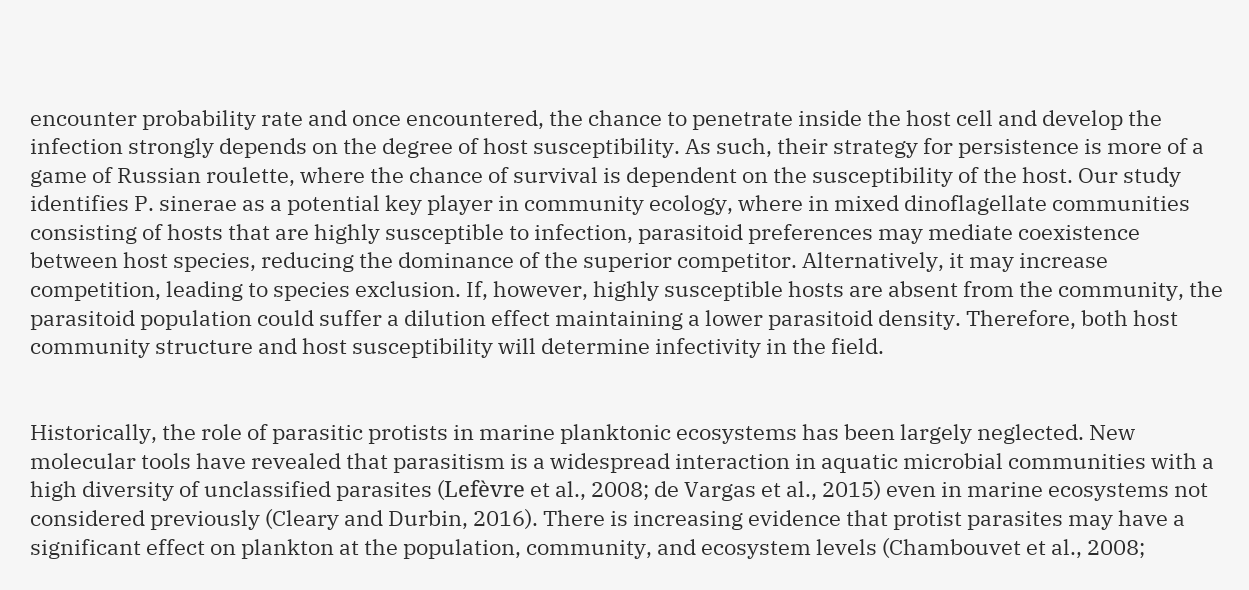encounter probability rate and once encountered, the chance to penetrate inside the host cell and develop the infection strongly depends on the degree of host susceptibility. As such, their strategy for persistence is more of a game of Russian roulette, where the chance of survival is dependent on the susceptibility of the host. Our study identifies P. sinerae as a potential key player in community ecology, where in mixed dinoflagellate communities consisting of hosts that are highly susceptible to infection, parasitoid preferences may mediate coexistence between host species, reducing the dominance of the superior competitor. Alternatively, it may increase competition, leading to species exclusion. If, however, highly susceptible hosts are absent from the community, the parasitoid population could suffer a dilution effect maintaining a lower parasitoid density. Therefore, both host community structure and host susceptibility will determine infectivity in the field.


Historically, the role of parasitic protists in marine planktonic ecosystems has been largely neglected. New molecular tools have revealed that parasitism is a widespread interaction in aquatic microbial communities with a high diversity of unclassified parasites (Lefèvre et al., 2008; de Vargas et al., 2015) even in marine ecosystems not considered previously (Cleary and Durbin, 2016). There is increasing evidence that protist parasites may have a significant effect on plankton at the population, community, and ecosystem levels (Chambouvet et al., 2008;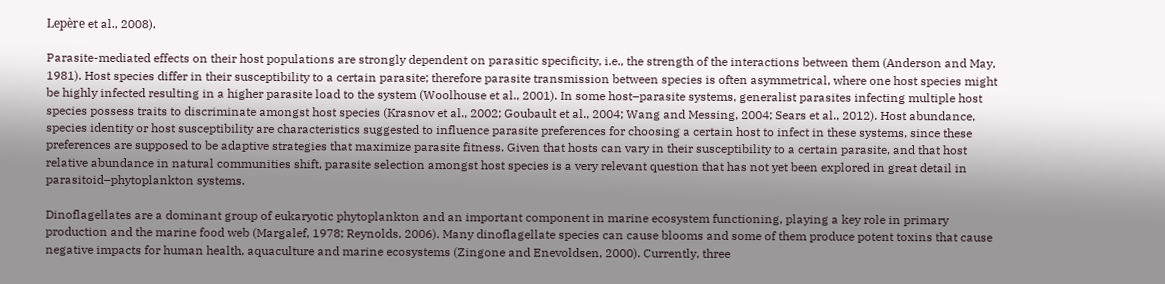Lepère et al., 2008).

Parasite-mediated effects on their host populations are strongly dependent on parasitic specificity, i.e., the strength of the interactions between them (Anderson and May, 1981). Host species differ in their susceptibility to a certain parasite; therefore parasite transmission between species is often asymmetrical, where one host species might be highly infected resulting in a higher parasite load to the system (Woolhouse et al., 2001). In some host–parasite systems, generalist parasites infecting multiple host species possess traits to discriminate amongst host species (Krasnov et al., 2002; Goubault et al., 2004; Wang and Messing, 2004; Sears et al., 2012). Host abundance, species identity or host susceptibility are characteristics suggested to influence parasite preferences for choosing a certain host to infect in these systems, since these preferences are supposed to be adaptive strategies that maximize parasite fitness. Given that hosts can vary in their susceptibility to a certain parasite, and that host relative abundance in natural communities shift, parasite selection amongst host species is a very relevant question that has not yet been explored in great detail in parasitoid–phytoplankton systems.

Dinoflagellates are a dominant group of eukaryotic phytoplankton and an important component in marine ecosystem functioning, playing a key role in primary production and the marine food web (Margalef, 1978; Reynolds, 2006). Many dinoflagellate species can cause blooms and some of them produce potent toxins that cause negative impacts for human health, aquaculture and marine ecosystems (Zingone and Enevoldsen, 2000). Currently, three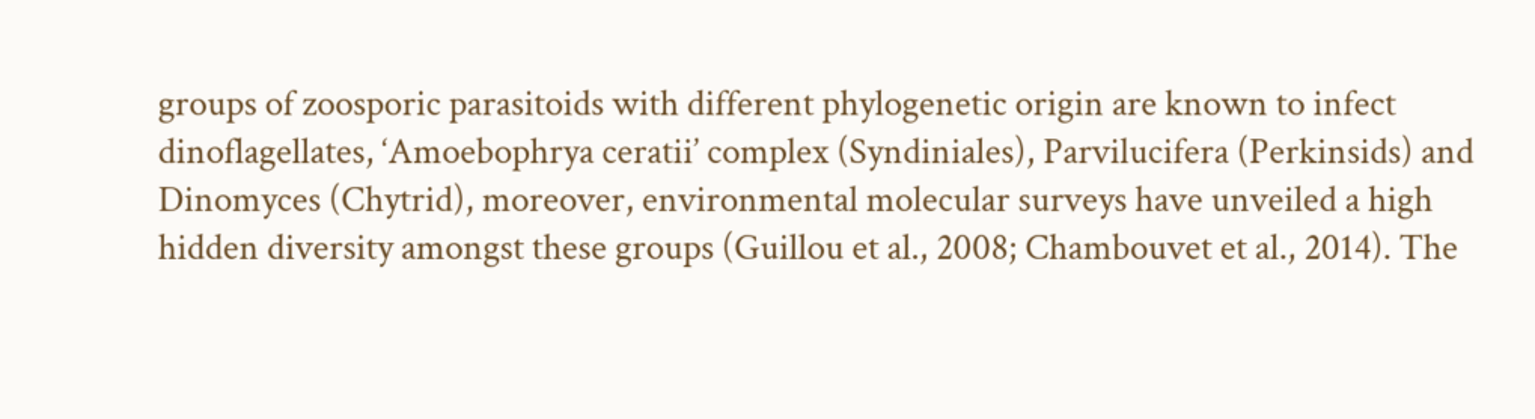groups of zoosporic parasitoids with different phylogenetic origin are known to infect dinoflagellates, ‘Amoebophrya ceratii’ complex (Syndiniales), Parvilucifera (Perkinsids) and Dinomyces (Chytrid), moreover, environmental molecular surveys have unveiled a high hidden diversity amongst these groups (Guillou et al., 2008; Chambouvet et al., 2014). The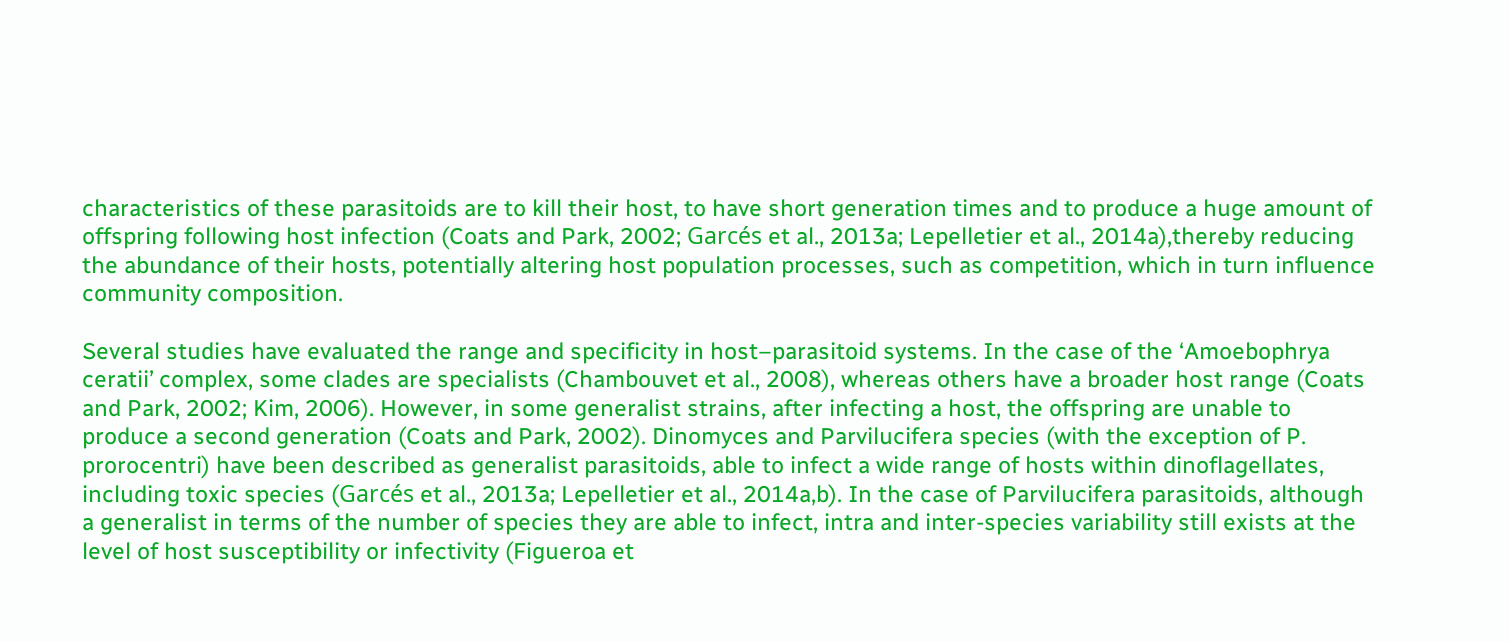characteristics of these parasitoids are to kill their host, to have short generation times and to produce a huge amount of offspring following host infection (Coats and Park, 2002; Garcés et al., 2013a; Lepelletier et al., 2014a),thereby reducing the abundance of their hosts, potentially altering host population processes, such as competition, which in turn influence community composition.

Several studies have evaluated the range and specificity in host–parasitoid systems. In the case of the ‘Amoebophrya ceratii’ complex, some clades are specialists (Chambouvet et al., 2008), whereas others have a broader host range (Coats and Park, 2002; Kim, 2006). However, in some generalist strains, after infecting a host, the offspring are unable to produce a second generation (Coats and Park, 2002). Dinomyces and Parvilucifera species (with the exception of P. prorocentri) have been described as generalist parasitoids, able to infect a wide range of hosts within dinoflagellates, including toxic species (Garcés et al., 2013a; Lepelletier et al., 2014a,b). In the case of Parvilucifera parasitoids, although a generalist in terms of the number of species they are able to infect, intra and inter-species variability still exists at the level of host susceptibility or infectivity (Figueroa et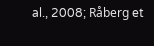al., 2008; Råberg et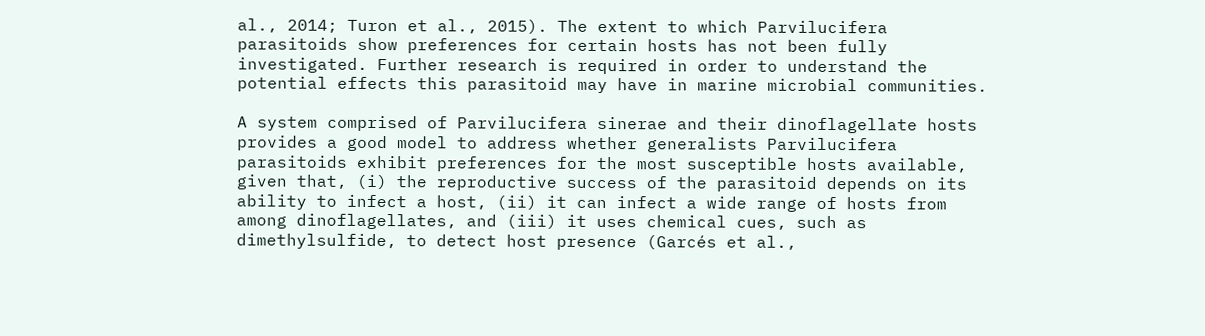al., 2014; Turon et al., 2015). The extent to which Parvilucifera parasitoids show preferences for certain hosts has not been fully investigated. Further research is required in order to understand the potential effects this parasitoid may have in marine microbial communities.

A system comprised of Parvilucifera sinerae and their dinoflagellate hosts provides a good model to address whether generalists Parvilucifera parasitoids exhibit preferences for the most susceptible hosts available, given that, (i) the reproductive success of the parasitoid depends on its ability to infect a host, (ii) it can infect a wide range of hosts from among dinoflagellates, and (iii) it uses chemical cues, such as dimethylsulfide, to detect host presence (Garcés et al.,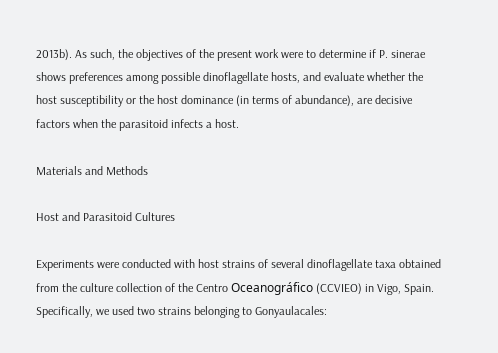2013b). As such, the objectives of the present work were to determine if P. sinerae shows preferences among possible dinoflagellate hosts, and evaluate whether the host susceptibility or the host dominance (in terms of abundance), are decisive factors when the parasitoid infects a host.

Materials and Methods

Host and Parasitoid Cultures

Experiments were conducted with host strains of several dinoflagellate taxa obtained from the culture collection of the Centro Oceanográfico (CCVIEO) in Vigo, Spain. Specifically, we used two strains belonging to Gonyaulacales: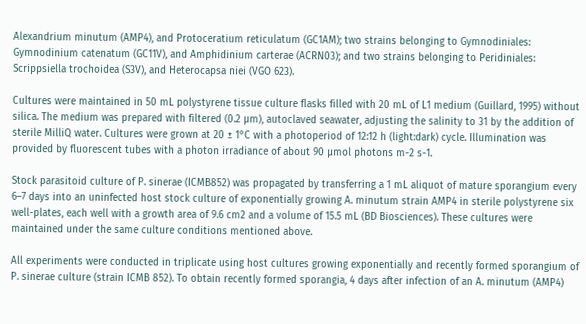Alexandrium minutum (AMP4), and Protoceratium reticulatum (GC1AM); two strains belonging to Gymnodiniales: Gymnodinium catenatum (GC11V), and Amphidinium carterae (ACRN03); and two strains belonging to Peridiniales: Scrippsiella trochoidea (S3V), and Heterocapsa niei (VGO 623).

Cultures were maintained in 50 mL polystyrene tissue culture flasks filled with 20 mL of L1 medium (Guillard, 1995) without silica. The medium was prepared with filtered (0.2 μm), autoclaved seawater, adjusting the salinity to 31 by the addition of sterile MilliQ water. Cultures were grown at 20 ± 1°C with a photoperiod of 12:12 h (light:dark) cycle. Illumination was provided by fluorescent tubes with a photon irradiance of about 90 μmol photons m-2 s-1.

Stock parasitoid culture of P. sinerae (ICMB852) was propagated by transferring a 1 mL aliquot of mature sporangium every 6–7 days into an uninfected host stock culture of exponentially growing A. minutum strain AMP4 in sterile polystyrene six well-plates, each well with a growth area of 9.6 cm2 and a volume of 15.5 mL (BD Biosciences). These cultures were maintained under the same culture conditions mentioned above.

All experiments were conducted in triplicate using host cultures growing exponentially and recently formed sporangium of P. sinerae culture (strain ICMB 852). To obtain recently formed sporangia, 4 days after infection of an A. minutum (AMP4)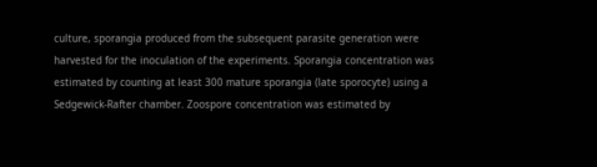culture, sporangia produced from the subsequent parasite generation were harvested for the inoculation of the experiments. Sporangia concentration was estimated by counting at least 300 mature sporangia (late sporocyte) using a Sedgewick-Rafter chamber. Zoospore concentration was estimated by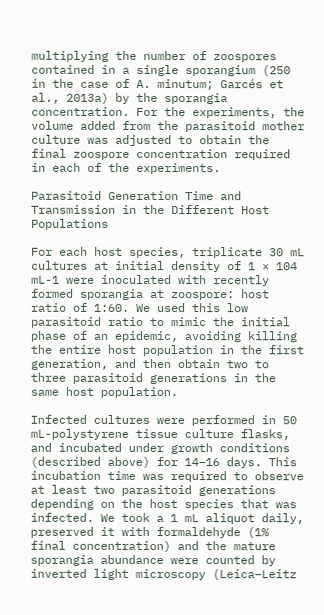multiplying the number of zoospores contained in a single sporangium (250 in the case of A. minutum; Garcés et al., 2013a) by the sporangia concentration. For the experiments, the volume added from the parasitoid mother culture was adjusted to obtain the final zoospore concentration required in each of the experiments.

Parasitoid Generation Time and Transmission in the Different Host Populations

For each host species, triplicate 30 mL cultures at initial density of 1 × 104 mL-1 were inoculated with recently formed sporangia at zoospore: host ratio of 1:60. We used this low parasitoid ratio to mimic the initial phase of an epidemic, avoiding killing the entire host population in the first generation, and then obtain two to three parasitoid generations in the same host population.

Infected cultures were performed in 50 mL-polystyrene tissue culture flasks, and incubated under growth conditions (described above) for 14–16 days. This incubation time was required to observe at least two parasitoid generations depending on the host species that was infected. We took a 1 mL aliquot daily, preserved it with formaldehyde (1% final concentration) and the mature sporangia abundance were counted by inverted light microscopy (Leica–Leitz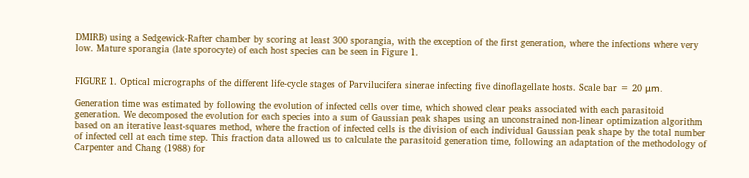DMIRB) using a Sedgewick-Rafter chamber by scoring at least 300 sporangia, with the exception of the first generation, where the infections where very low. Mature sporangia (late sporocyte) of each host species can be seen in Figure 1.


FIGURE 1. Optical micrographs of the different life-cycle stages of Parvilucifera sinerae infecting five dinoflagellate hosts. Scale bar = 20 μm.

Generation time was estimated by following the evolution of infected cells over time, which showed clear peaks associated with each parasitoid generation. We decomposed the evolution for each species into a sum of Gaussian peak shapes using an unconstrained non-linear optimization algorithm based on an iterative least-squares method, where the fraction of infected cells is the division of each individual Gaussian peak shape by the total number of infected cell at each time step. This fraction data allowed us to calculate the parasitoid generation time, following an adaptation of the methodology of Carpenter and Chang (1988) for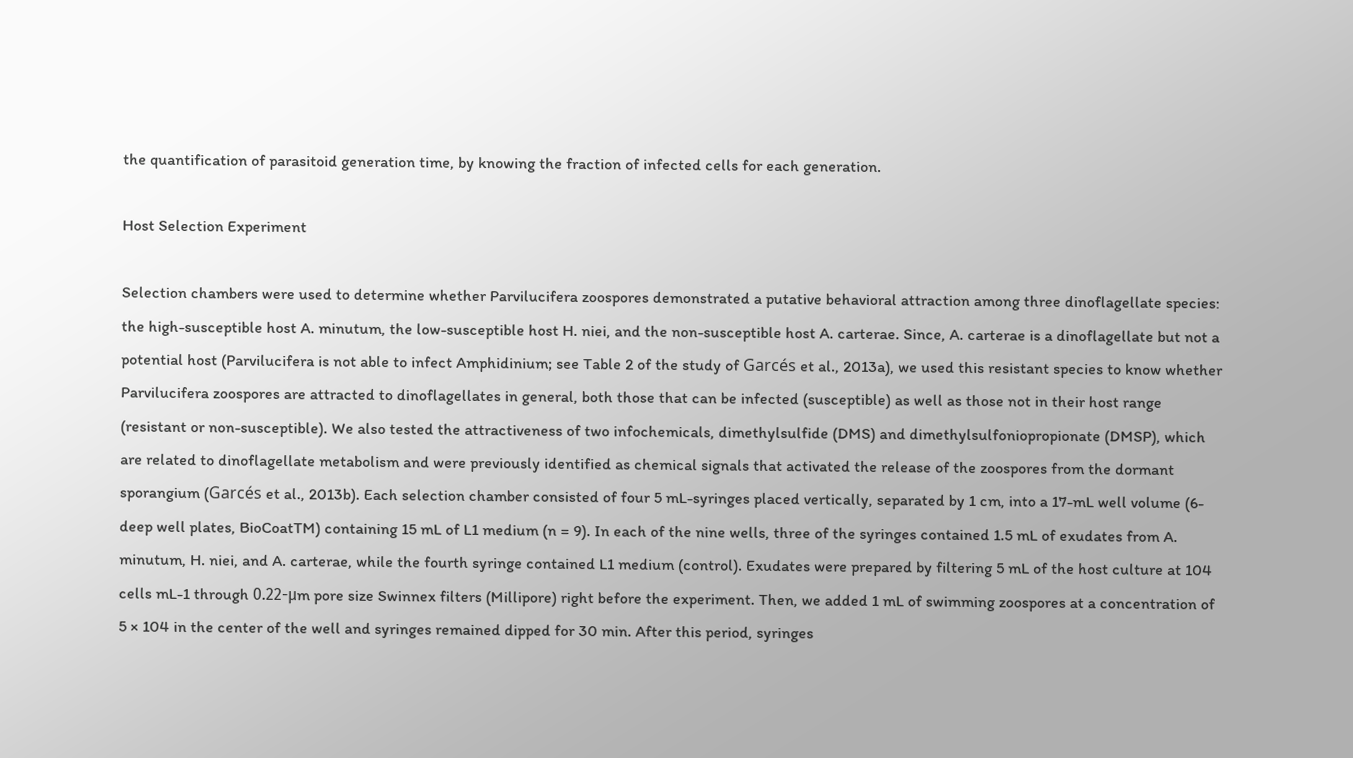the quantification of parasitoid generation time, by knowing the fraction of infected cells for each generation.

Host Selection Experiment

Selection chambers were used to determine whether Parvilucifera zoospores demonstrated a putative behavioral attraction among three dinoflagellate species: the high-susceptible host A. minutum, the low-susceptible host H. niei, and the non-susceptible host A. carterae. Since, A. carterae is a dinoflagellate but not a potential host (Parvilucifera is not able to infect Amphidinium; see Table 2 of the study of Garcés et al., 2013a), we used this resistant species to know whether Parvilucifera zoospores are attracted to dinoflagellates in general, both those that can be infected (susceptible) as well as those not in their host range (resistant or non-susceptible). We also tested the attractiveness of two infochemicals, dimethylsulfide (DMS) and dimethylsulfoniopropionate (DMSP), which are related to dinoflagellate metabolism and were previously identified as chemical signals that activated the release of the zoospores from the dormant sporangium (Garcés et al., 2013b). Each selection chamber consisted of four 5 mL-syringes placed vertically, separated by 1 cm, into a 17-mL well volume (6-deep well plates, BioCoatTM) containing 15 mL of L1 medium (n = 9). In each of the nine wells, three of the syringes contained 1.5 mL of exudates from A. minutum, H. niei, and A. carterae, while the fourth syringe contained L1 medium (control). Exudates were prepared by filtering 5 mL of the host culture at 104 cells mL-1 through 0.22-μm pore size Swinnex filters (Millipore) right before the experiment. Then, we added 1 mL of swimming zoospores at a concentration of 5 × 104 in the center of the well and syringes remained dipped for 30 min. After this period, syringes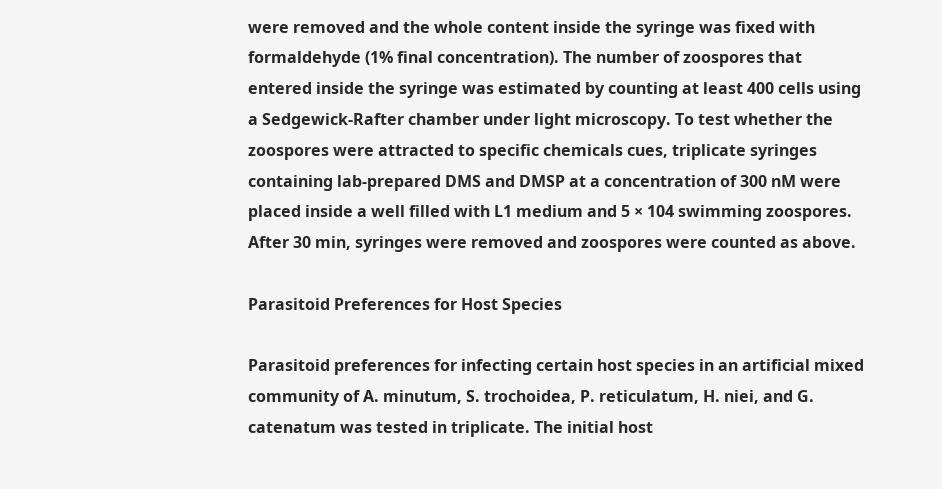were removed and the whole content inside the syringe was fixed with formaldehyde (1% final concentration). The number of zoospores that entered inside the syringe was estimated by counting at least 400 cells using a Sedgewick-Rafter chamber under light microscopy. To test whether the zoospores were attracted to specific chemicals cues, triplicate syringes containing lab-prepared DMS and DMSP at a concentration of 300 nM were placed inside a well filled with L1 medium and 5 × 104 swimming zoospores. After 30 min, syringes were removed and zoospores were counted as above.

Parasitoid Preferences for Host Species

Parasitoid preferences for infecting certain host species in an artificial mixed community of A. minutum, S. trochoidea, P. reticulatum, H. niei, and G. catenatum was tested in triplicate. The initial host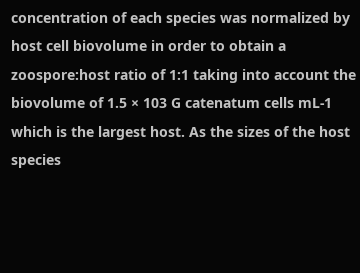concentration of each species was normalized by host cell biovolume in order to obtain a zoospore:host ratio of 1:1 taking into account the biovolume of 1.5 × 103 G catenatum cells mL-1 which is the largest host. As the sizes of the host species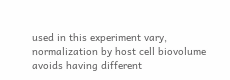used in this experiment vary, normalization by host cell biovolume avoids having different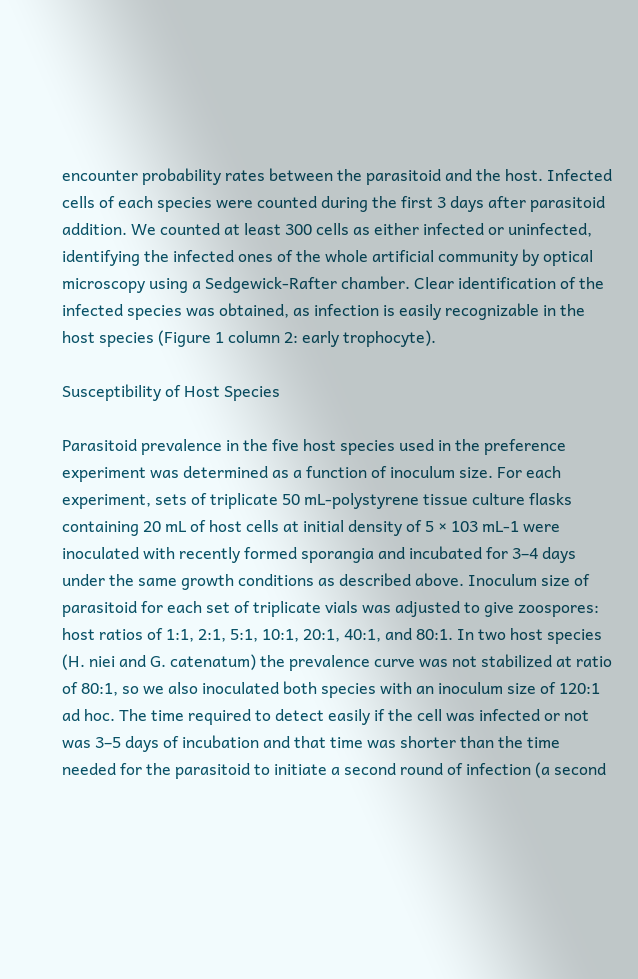encounter probability rates between the parasitoid and the host. Infected cells of each species were counted during the first 3 days after parasitoid addition. We counted at least 300 cells as either infected or uninfected, identifying the infected ones of the whole artificial community by optical microscopy using a Sedgewick-Rafter chamber. Clear identification of the infected species was obtained, as infection is easily recognizable in the host species (Figure 1 column 2: early trophocyte).

Susceptibility of Host Species

Parasitoid prevalence in the five host species used in the preference experiment was determined as a function of inoculum size. For each experiment, sets of triplicate 50 mL-polystyrene tissue culture flasks containing 20 mL of host cells at initial density of 5 × 103 mL-1 were inoculated with recently formed sporangia and incubated for 3–4 days under the same growth conditions as described above. Inoculum size of parasitoid for each set of triplicate vials was adjusted to give zoospores: host ratios of 1:1, 2:1, 5:1, 10:1, 20:1, 40:1, and 80:1. In two host species (H. niei and G. catenatum) the prevalence curve was not stabilized at ratio of 80:1, so we also inoculated both species with an inoculum size of 120:1 ad hoc. The time required to detect easily if the cell was infected or not was 3–5 days of incubation and that time was shorter than the time needed for the parasitoid to initiate a second round of infection (a second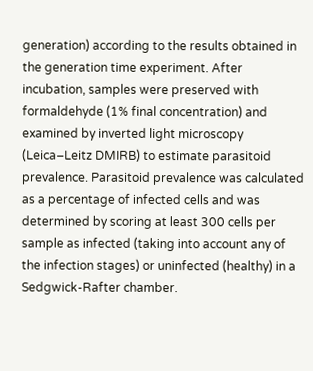generation) according to the results obtained in the generation time experiment. After incubation, samples were preserved with formaldehyde (1% final concentration) and examined by inverted light microscopy (Leica–Leitz DMIRB) to estimate parasitoid prevalence. Parasitoid prevalence was calculated as a percentage of infected cells and was determined by scoring at least 300 cells per sample as infected (taking into account any of the infection stages) or uninfected (healthy) in a Sedgwick-Rafter chamber.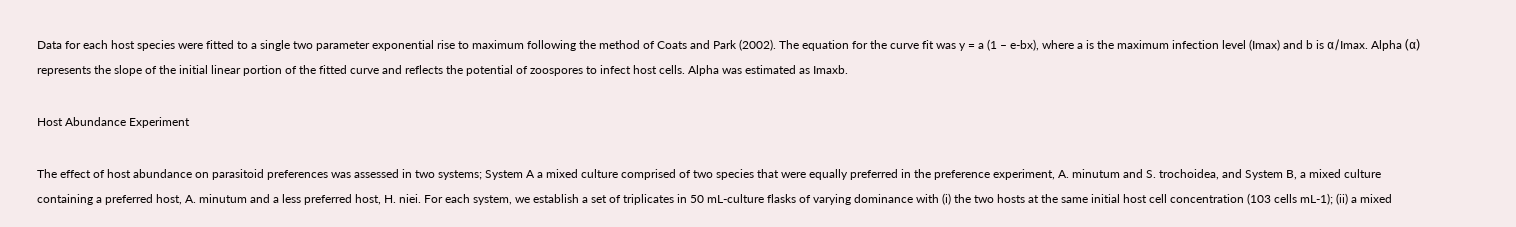Data for each host species were fitted to a single two parameter exponential rise to maximum following the method of Coats and Park (2002). The equation for the curve fit was y = a (1 – e-bx), where a is the maximum infection level (Imax) and b is α/Imax. Alpha (α) represents the slope of the initial linear portion of the fitted curve and reflects the potential of zoospores to infect host cells. Alpha was estimated as Imaxb.

Host Abundance Experiment

The effect of host abundance on parasitoid preferences was assessed in two systems; System A a mixed culture comprised of two species that were equally preferred in the preference experiment, A. minutum and S. trochoidea, and System B, a mixed culture containing a preferred host, A. minutum and a less preferred host, H. niei. For each system, we establish a set of triplicates in 50 mL-culture flasks of varying dominance with (i) the two hosts at the same initial host cell concentration (103 cells mL-1); (ii) a mixed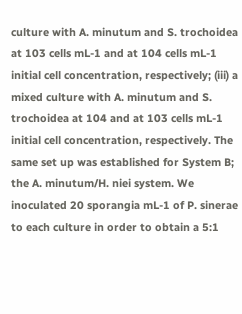culture with A. minutum and S. trochoidea at 103 cells mL-1 and at 104 cells mL-1 initial cell concentration, respectively; (iii) a mixed culture with A. minutum and S. trochoidea at 104 and at 103 cells mL-1 initial cell concentration, respectively. The same set up was established for System B; the A. minutum/H. niei system. We inoculated 20 sporangia mL-1 of P. sinerae to each culture in order to obtain a 5:1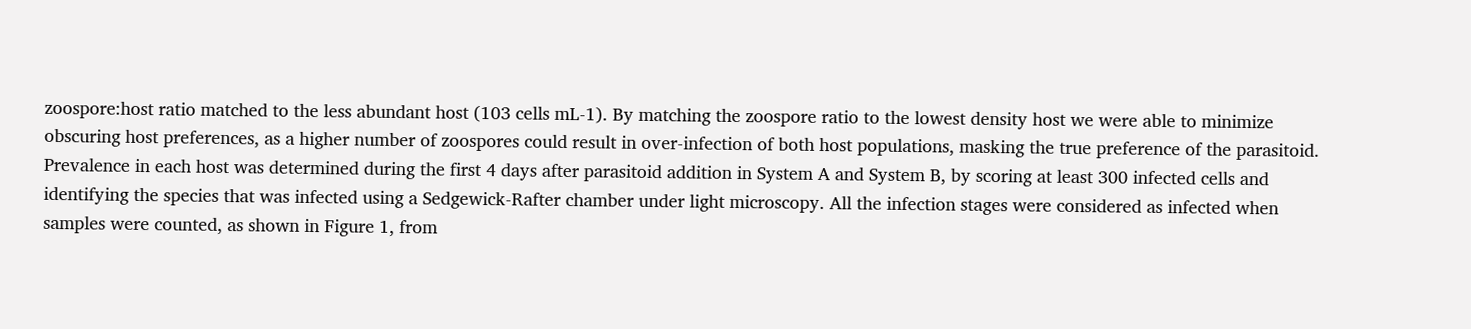zoospore:host ratio matched to the less abundant host (103 cells mL-1). By matching the zoospore ratio to the lowest density host we were able to minimize obscuring host preferences, as a higher number of zoospores could result in over-infection of both host populations, masking the true preference of the parasitoid. Prevalence in each host was determined during the first 4 days after parasitoid addition in System A and System B, by scoring at least 300 infected cells and identifying the species that was infected using a Sedgewick-Rafter chamber under light microscopy. All the infection stages were considered as infected when samples were counted, as shown in Figure 1, from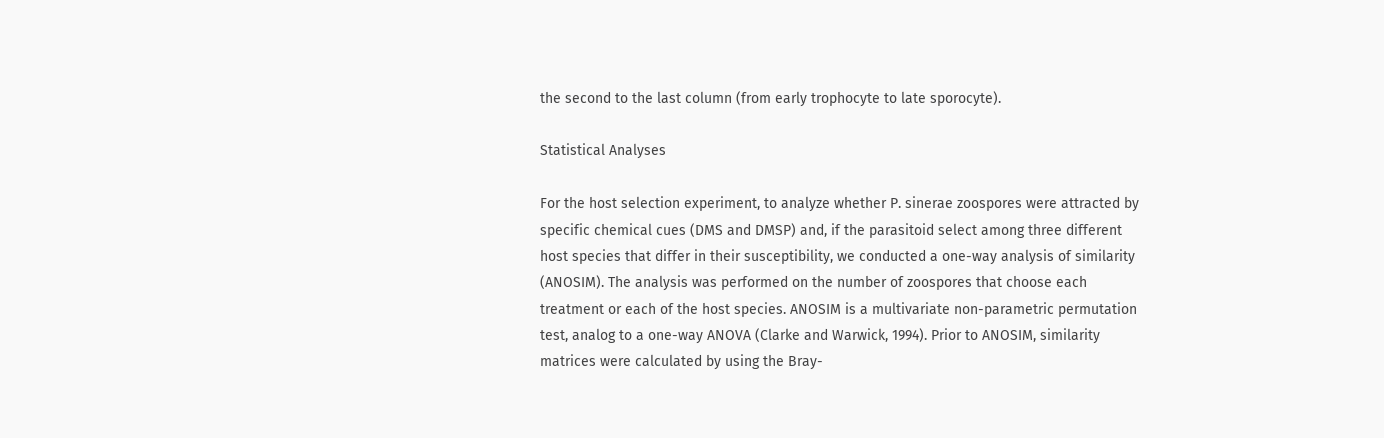the second to the last column (from early trophocyte to late sporocyte).

Statistical Analyses

For the host selection experiment, to analyze whether P. sinerae zoospores were attracted by specific chemical cues (DMS and DMSP) and, if the parasitoid select among three different host species that differ in their susceptibility, we conducted a one-way analysis of similarity (ANOSIM). The analysis was performed on the number of zoospores that choose each treatment or each of the host species. ANOSIM is a multivariate non-parametric permutation test, analog to a one-way ANOVA (Clarke and Warwick, 1994). Prior to ANOSIM, similarity matrices were calculated by using the Bray-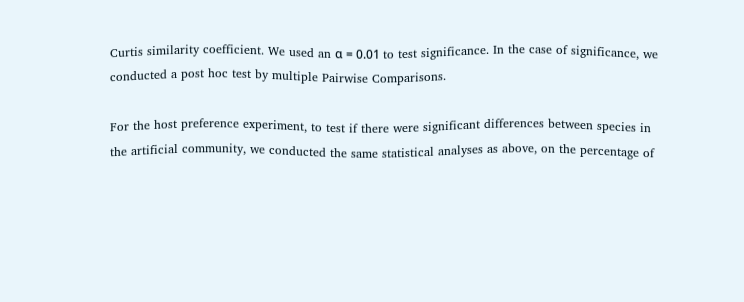Curtis similarity coefficient. We used an α = 0.01 to test significance. In the case of significance, we conducted a post hoc test by multiple Pairwise Comparisons.

For the host preference experiment, to test if there were significant differences between species in the artificial community, we conducted the same statistical analyses as above, on the percentage of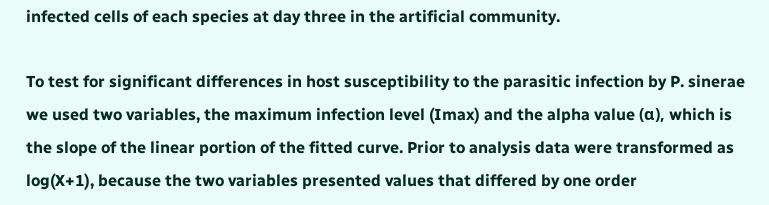infected cells of each species at day three in the artificial community.

To test for significant differences in host susceptibility to the parasitic infection by P. sinerae we used two variables, the maximum infection level (Imax) and the alpha value (α), which is the slope of the linear portion of the fitted curve. Prior to analysis data were transformed as log(X+1), because the two variables presented values that differed by one order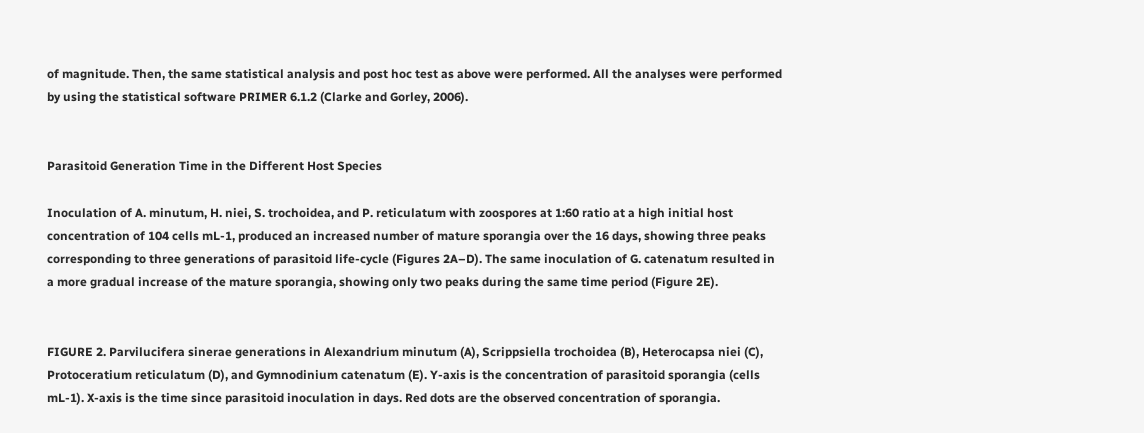of magnitude. Then, the same statistical analysis and post hoc test as above were performed. All the analyses were performed by using the statistical software PRIMER 6.1.2 (Clarke and Gorley, 2006).


Parasitoid Generation Time in the Different Host Species

Inoculation of A. minutum, H. niei, S. trochoidea, and P. reticulatum with zoospores at 1:60 ratio at a high initial host concentration of 104 cells mL-1, produced an increased number of mature sporangia over the 16 days, showing three peaks corresponding to three generations of parasitoid life-cycle (Figures 2A–D). The same inoculation of G. catenatum resulted in a more gradual increase of the mature sporangia, showing only two peaks during the same time period (Figure 2E).


FIGURE 2. Parvilucifera sinerae generations in Alexandrium minutum (A), Scrippsiella trochoidea (B), Heterocapsa niei (C), Protoceratium reticulatum (D), and Gymnodinium catenatum (E). Y-axis is the concentration of parasitoid sporangia (cells mL-1). X-axis is the time since parasitoid inoculation in days. Red dots are the observed concentration of sporangia.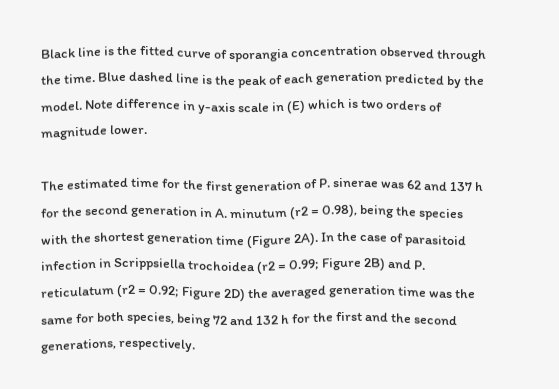Black line is the fitted curve of sporangia concentration observed through the time. Blue dashed line is the peak of each generation predicted by the model. Note difference in y-axis scale in (E) which is two orders of magnitude lower.

The estimated time for the first generation of P. sinerae was 62 and 137 h for the second generation in A. minutum (r2 = 0.98), being the species with the shortest generation time (Figure 2A). In the case of parasitoid infection in Scrippsiella trochoidea (r2 = 0.99; Figure 2B) and P. reticulatum (r2 = 0.92; Figure 2D) the averaged generation time was the same for both species, being 72 and 132 h for the first and the second generations, respectively.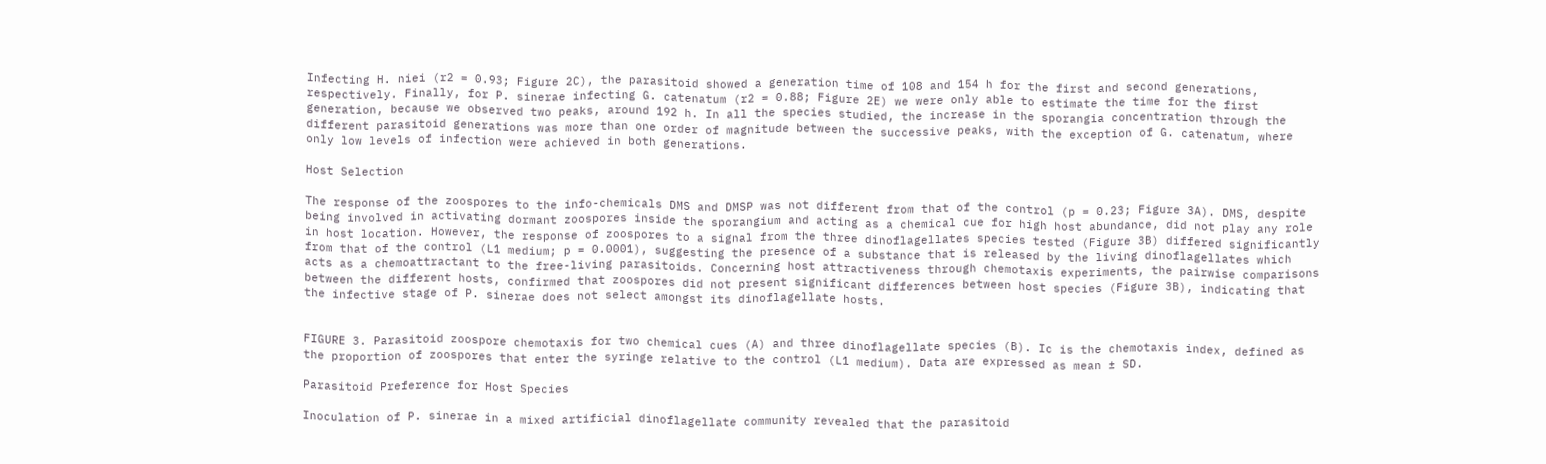Infecting H. niei (r2 = 0.93; Figure 2C), the parasitoid showed a generation time of 108 and 154 h for the first and second generations, respectively. Finally, for P. sinerae infecting G. catenatum (r2 = 0.88; Figure 2E) we were only able to estimate the time for the first generation, because we observed two peaks, around 192 h. In all the species studied, the increase in the sporangia concentration through the different parasitoid generations was more than one order of magnitude between the successive peaks, with the exception of G. catenatum, where only low levels of infection were achieved in both generations.

Host Selection

The response of the zoospores to the info-chemicals DMS and DMSP was not different from that of the control (p = 0.23; Figure 3A). DMS, despite being involved in activating dormant zoospores inside the sporangium and acting as a chemical cue for high host abundance, did not play any role in host location. However, the response of zoospores to a signal from the three dinoflagellates species tested (Figure 3B) differed significantly from that of the control (L1 medium; p = 0.0001), suggesting the presence of a substance that is released by the living dinoflagellates which acts as a chemoattractant to the free-living parasitoids. Concerning host attractiveness through chemotaxis experiments, the pairwise comparisons between the different hosts, confirmed that zoospores did not present significant differences between host species (Figure 3B), indicating that the infective stage of P. sinerae does not select amongst its dinoflagellate hosts.


FIGURE 3. Parasitoid zoospore chemotaxis for two chemical cues (A) and three dinoflagellate species (B). Ic is the chemotaxis index, defined as the proportion of zoospores that enter the syringe relative to the control (L1 medium). Data are expressed as mean ± SD.

Parasitoid Preference for Host Species

Inoculation of P. sinerae in a mixed artificial dinoflagellate community revealed that the parasitoid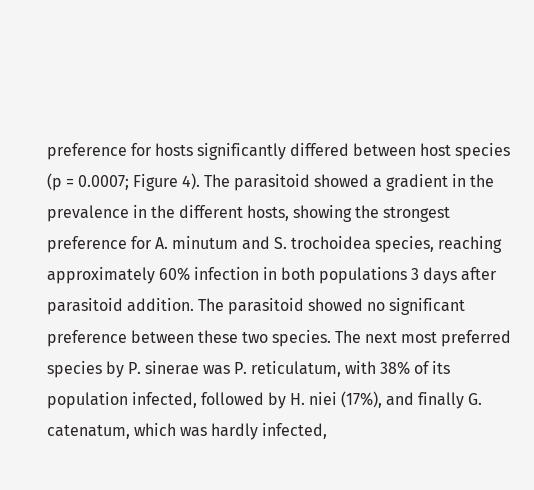preference for hosts significantly differed between host species (p = 0.0007; Figure 4). The parasitoid showed a gradient in the prevalence in the different hosts, showing the strongest preference for A. minutum and S. trochoidea species, reaching approximately 60% infection in both populations 3 days after parasitoid addition. The parasitoid showed no significant preference between these two species. The next most preferred species by P. sinerae was P. reticulatum, with 38% of its population infected, followed by H. niei (17%), and finally G. catenatum, which was hardly infected,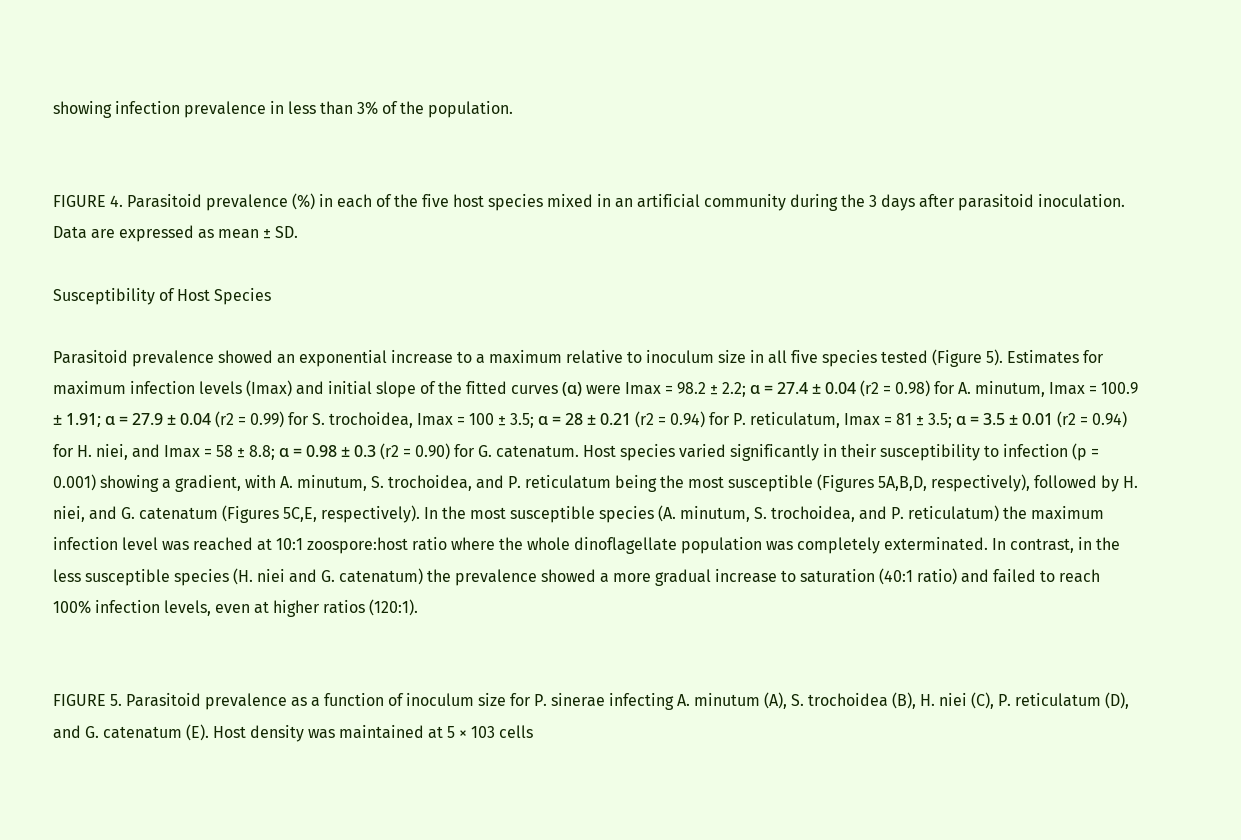showing infection prevalence in less than 3% of the population.


FIGURE 4. Parasitoid prevalence (%) in each of the five host species mixed in an artificial community during the 3 days after parasitoid inoculation. Data are expressed as mean ± SD.

Susceptibility of Host Species

Parasitoid prevalence showed an exponential increase to a maximum relative to inoculum size in all five species tested (Figure 5). Estimates for maximum infection levels (Imax) and initial slope of the fitted curves (α) were Imax = 98.2 ± 2.2; α = 27.4 ± 0.04 (r2 = 0.98) for A. minutum, Imax = 100.9 ± 1.91; α = 27.9 ± 0.04 (r2 = 0.99) for S. trochoidea, Imax = 100 ± 3.5; α = 28 ± 0.21 (r2 = 0.94) for P. reticulatum, Imax = 81 ± 3.5; α = 3.5 ± 0.01 (r2 = 0.94) for H. niei, and Imax = 58 ± 8.8; α = 0.98 ± 0.3 (r2 = 0.90) for G. catenatum. Host species varied significantly in their susceptibility to infection (p = 0.001) showing a gradient, with A. minutum, S. trochoidea, and P. reticulatum being the most susceptible (Figures 5A,B,D, respectively), followed by H. niei, and G. catenatum (Figures 5C,E, respectively). In the most susceptible species (A. minutum, S. trochoidea, and P. reticulatum) the maximum infection level was reached at 10:1 zoospore:host ratio where the whole dinoflagellate population was completely exterminated. In contrast, in the less susceptible species (H. niei and G. catenatum) the prevalence showed a more gradual increase to saturation (40:1 ratio) and failed to reach 100% infection levels, even at higher ratios (120:1).


FIGURE 5. Parasitoid prevalence as a function of inoculum size for P. sinerae infecting A. minutum (A), S. trochoidea (B), H. niei (C), P. reticulatum (D), and G. catenatum (E). Host density was maintained at 5 × 103 cells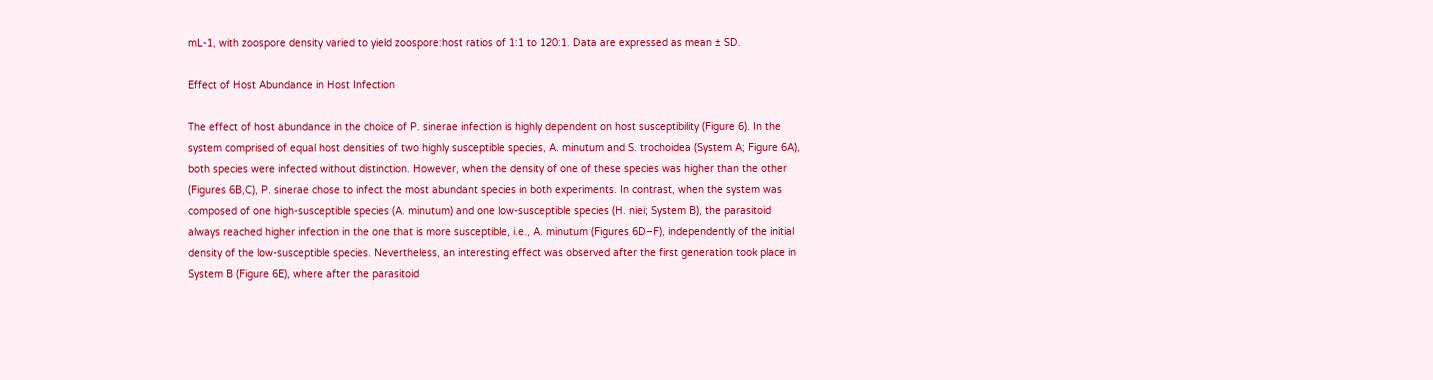mL-1, with zoospore density varied to yield zoospore:host ratios of 1:1 to 120:1. Data are expressed as mean ± SD.

Effect of Host Abundance in Host Infection

The effect of host abundance in the choice of P. sinerae infection is highly dependent on host susceptibility (Figure 6). In the system comprised of equal host densities of two highly susceptible species, A. minutum and S. trochoidea (System A; Figure 6A), both species were infected without distinction. However, when the density of one of these species was higher than the other (Figures 6B,C), P. sinerae chose to infect the most abundant species in both experiments. In contrast, when the system was composed of one high-susceptible species (A. minutum) and one low-susceptible species (H. niei; System B), the parasitoid always reached higher infection in the one that is more susceptible, i.e., A. minutum (Figures 6D–F), independently of the initial density of the low-susceptible species. Nevertheless, an interesting effect was observed after the first generation took place in System B (Figure 6E), where after the parasitoid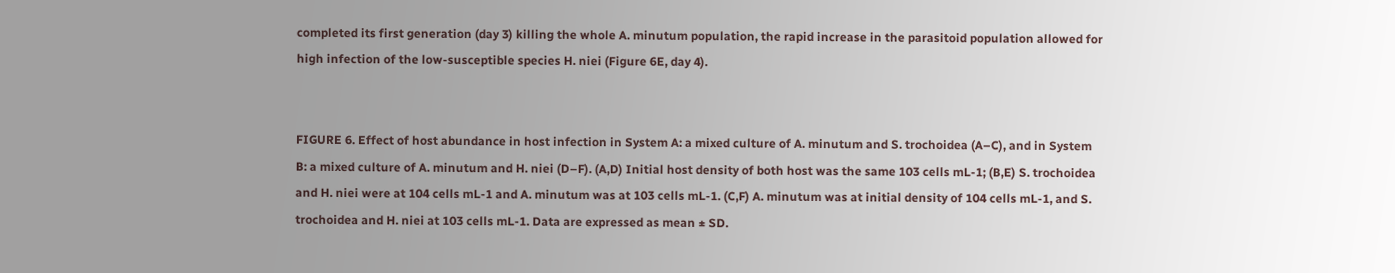completed its first generation (day 3) killing the whole A. minutum population, the rapid increase in the parasitoid population allowed for high infection of the low-susceptible species H. niei (Figure 6E, day 4).


FIGURE 6. Effect of host abundance in host infection in System A: a mixed culture of A. minutum and S. trochoidea (A–C), and in System B: a mixed culture of A. minutum and H. niei (D–F). (A,D) Initial host density of both host was the same 103 cells mL-1; (B,E) S. trochoidea and H. niei were at 104 cells mL-1 and A. minutum was at 103 cells mL-1. (C,F) A. minutum was at initial density of 104 cells mL-1, and S. trochoidea and H. niei at 103 cells mL-1. Data are expressed as mean ± SD.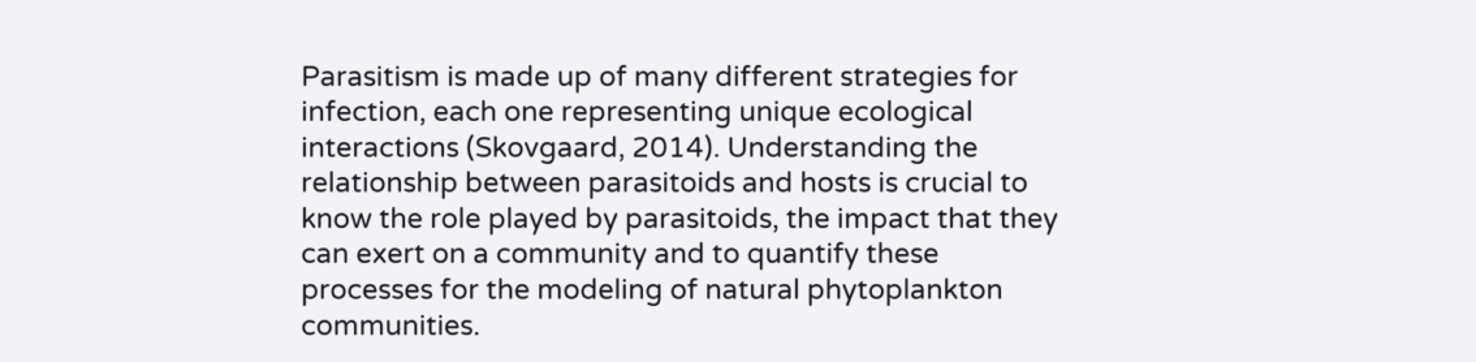Parasitism is made up of many different strategies for infection, each one representing unique ecological interactions (Skovgaard, 2014). Understanding the relationship between parasitoids and hosts is crucial to know the role played by parasitoids, the impact that they can exert on a community and to quantify these processes for the modeling of natural phytoplankton communities.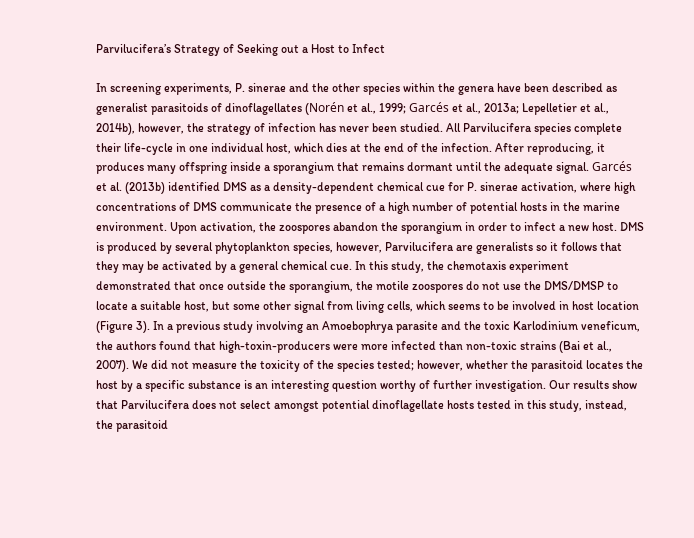Parvilucifera’s Strategy of Seeking out a Host to Infect

In screening experiments, P. sinerae and the other species within the genera have been described as generalist parasitoids of dinoflagellates (Norén et al., 1999; Garcés et al., 2013a; Lepelletier et al., 2014b), however, the strategy of infection has never been studied. All Parvilucifera species complete their life-cycle in one individual host, which dies at the end of the infection. After reproducing, it produces many offspring inside a sporangium that remains dormant until the adequate signal. Garcés et al. (2013b) identified DMS as a density-dependent chemical cue for P. sinerae activation, where high concentrations of DMS communicate the presence of a high number of potential hosts in the marine environment. Upon activation, the zoospores abandon the sporangium in order to infect a new host. DMS is produced by several phytoplankton species, however, Parvilucifera are generalists so it follows that they may be activated by a general chemical cue. In this study, the chemotaxis experiment demonstrated that once outside the sporangium, the motile zoospores do not use the DMS/DMSP to locate a suitable host, but some other signal from living cells, which seems to be involved in host location (Figure 3). In a previous study involving an Amoebophrya parasite and the toxic Karlodinium veneficum, the authors found that high-toxin-producers were more infected than non-toxic strains (Bai et al., 2007). We did not measure the toxicity of the species tested; however, whether the parasitoid locates the host by a specific substance is an interesting question worthy of further investigation. Our results show that Parvilucifera does not select amongst potential dinoflagellate hosts tested in this study, instead, the parasitoid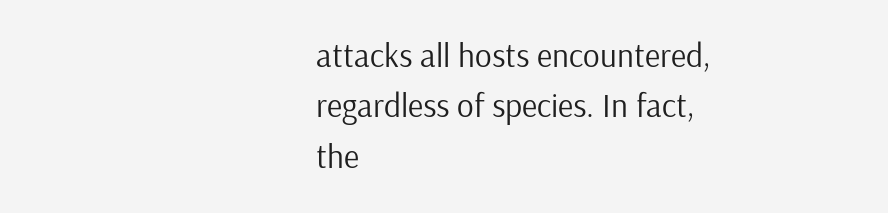attacks all hosts encountered, regardless of species. In fact, the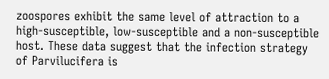zoospores exhibit the same level of attraction to a high-susceptible, low-susceptible and a non-susceptible host. These data suggest that the infection strategy of Parvilucifera is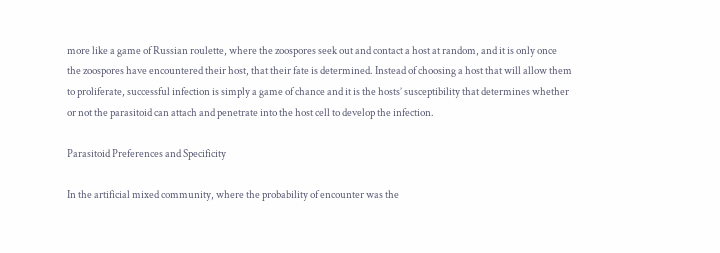more like a game of Russian roulette, where the zoospores seek out and contact a host at random, and it is only once the zoospores have encountered their host, that their fate is determined. Instead of choosing a host that will allow them to proliferate, successful infection is simply a game of chance and it is the hosts’ susceptibility that determines whether or not the parasitoid can attach and penetrate into the host cell to develop the infection.

Parasitoid Preferences and Specificity

In the artificial mixed community, where the probability of encounter was the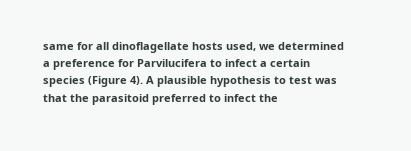same for all dinoflagellate hosts used, we determined a preference for Parvilucifera to infect a certain species (Figure 4). A plausible hypothesis to test was that the parasitoid preferred to infect the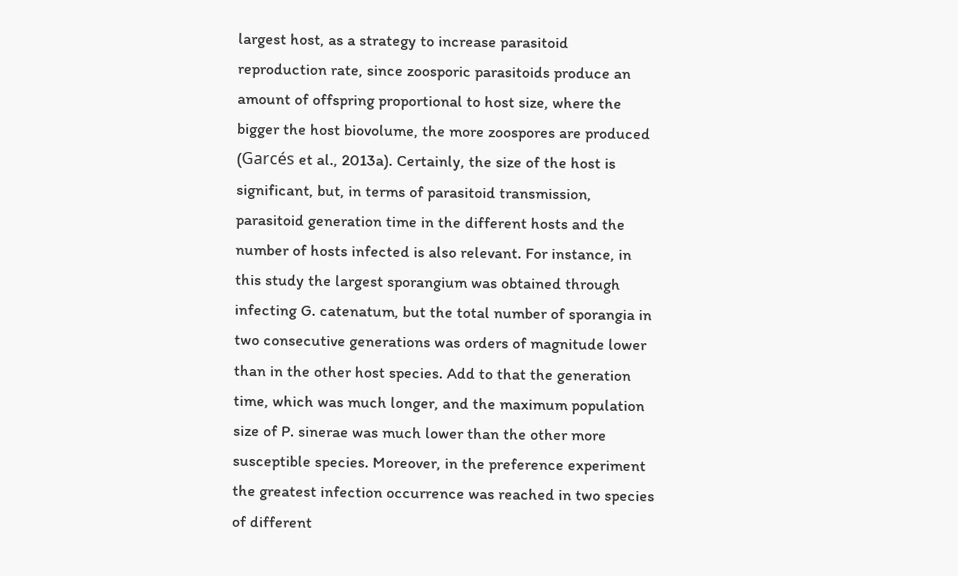largest host, as a strategy to increase parasitoid reproduction rate, since zoosporic parasitoids produce an amount of offspring proportional to host size, where the bigger the host biovolume, the more zoospores are produced (Garcés et al., 2013a). Certainly, the size of the host is significant, but, in terms of parasitoid transmission, parasitoid generation time in the different hosts and the number of hosts infected is also relevant. For instance, in this study the largest sporangium was obtained through infecting G. catenatum, but the total number of sporangia in two consecutive generations was orders of magnitude lower than in the other host species. Add to that the generation time, which was much longer, and the maximum population size of P. sinerae was much lower than the other more susceptible species. Moreover, in the preference experiment the greatest infection occurrence was reached in two species of different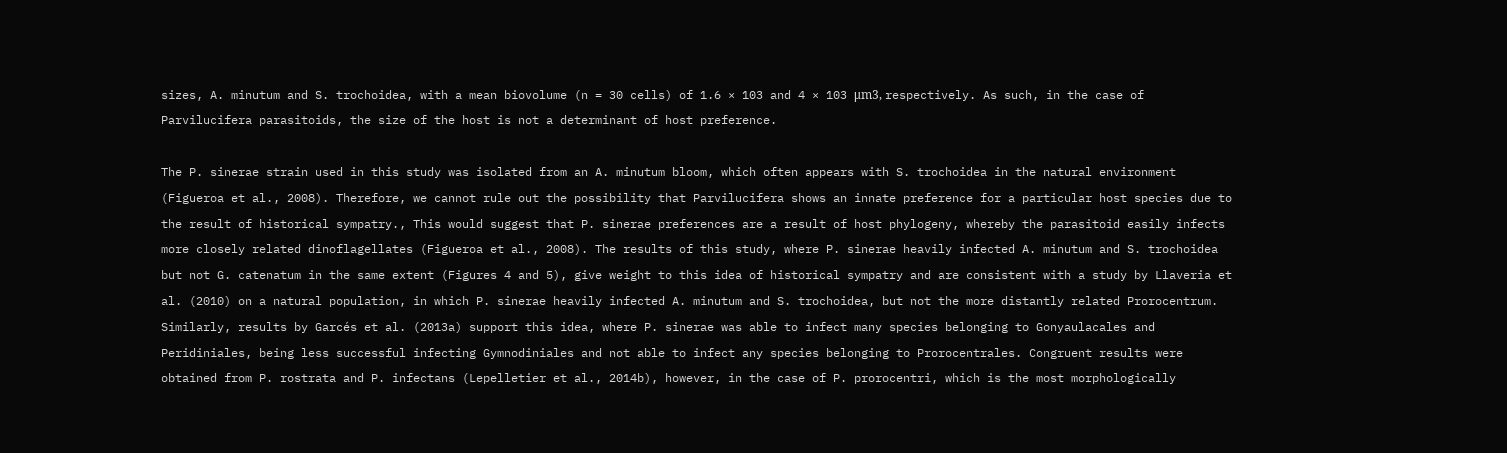sizes, A. minutum and S. trochoidea, with a mean biovolume (n = 30 cells) of 1.6 × 103 and 4 × 103 μm3, respectively. As such, in the case of Parvilucifera parasitoids, the size of the host is not a determinant of host preference.

The P. sinerae strain used in this study was isolated from an A. minutum bloom, which often appears with S. trochoidea in the natural environment (Figueroa et al., 2008). Therefore, we cannot rule out the possibility that Parvilucifera shows an innate preference for a particular host species due to the result of historical sympatry., This would suggest that P. sinerae preferences are a result of host phylogeny, whereby the parasitoid easily infects more closely related dinoflagellates (Figueroa et al., 2008). The results of this study, where P. sinerae heavily infected A. minutum and S. trochoidea but not G. catenatum in the same extent (Figures 4 and 5), give weight to this idea of historical sympatry and are consistent with a study by Llaveria et al. (2010) on a natural population, in which P. sinerae heavily infected A. minutum and S. trochoidea, but not the more distantly related Prorocentrum. Similarly, results by Garcés et al. (2013a) support this idea, where P. sinerae was able to infect many species belonging to Gonyaulacales and Peridiniales, being less successful infecting Gymnodiniales and not able to infect any species belonging to Prorocentrales. Congruent results were obtained from P. rostrata and P. infectans (Lepelletier et al., 2014b), however, in the case of P. prorocentri, which is the most morphologically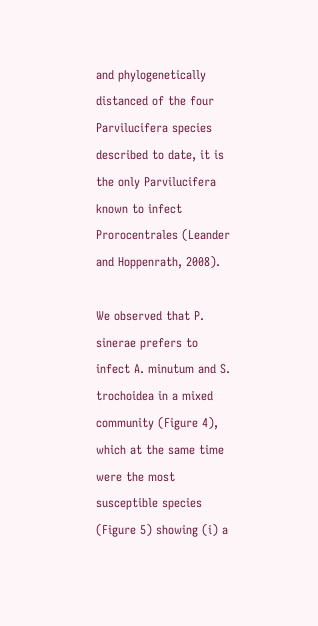and phylogenetically distanced of the four Parvilucifera species described to date, it is the only Parvilucifera known to infect Prorocentrales (Leander and Hoppenrath, 2008).

We observed that P. sinerae prefers to infect A. minutum and S. trochoidea in a mixed community (Figure 4), which at the same time were the most susceptible species (Figure 5) showing (i) a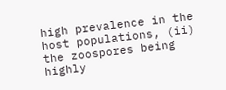high prevalence in the host populations, (ii) the zoospores being highly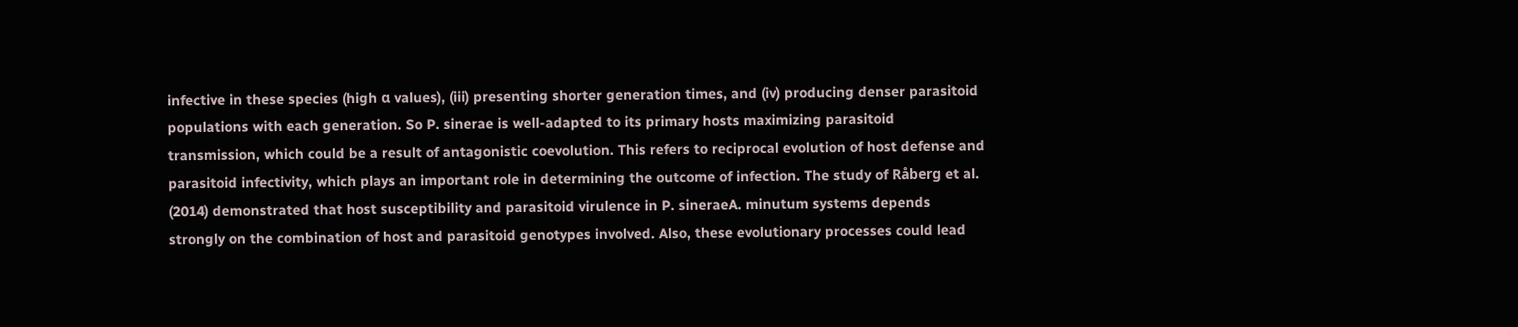infective in these species (high α values), (iii) presenting shorter generation times, and (iv) producing denser parasitoid populations with each generation. So P. sinerae is well-adapted to its primary hosts maximizing parasitoid transmission, which could be a result of antagonistic coevolution. This refers to reciprocal evolution of host defense and parasitoid infectivity, which plays an important role in determining the outcome of infection. The study of Råberg et al. (2014) demonstrated that host susceptibility and parasitoid virulence in P. sineraeA. minutum systems depends strongly on the combination of host and parasitoid genotypes involved. Also, these evolutionary processes could lead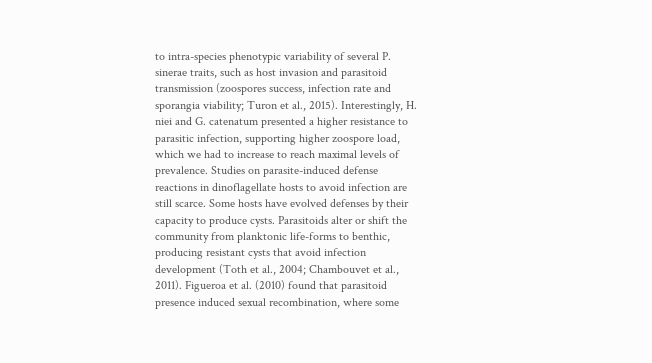to intra-species phenotypic variability of several P. sinerae traits, such as host invasion and parasitoid transmission (zoospores success, infection rate and sporangia viability; Turon et al., 2015). Interestingly, H. niei and G. catenatum presented a higher resistance to parasitic infection, supporting higher zoospore load, which we had to increase to reach maximal levels of prevalence. Studies on parasite-induced defense reactions in dinoflagellate hosts to avoid infection are still scarce. Some hosts have evolved defenses by their capacity to produce cysts. Parasitoids alter or shift the community from planktonic life-forms to benthic, producing resistant cysts that avoid infection development (Toth et al., 2004; Chambouvet et al., 2011). Figueroa et al. (2010) found that parasitoid presence induced sexual recombination, where some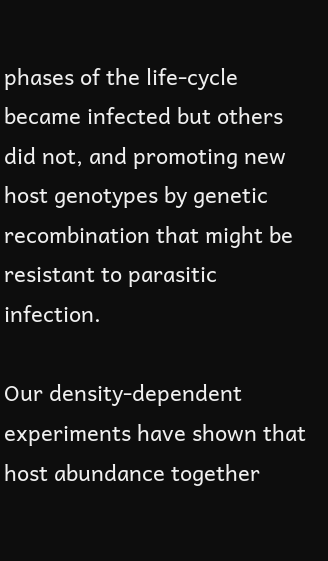phases of the life-cycle became infected but others did not, and promoting new host genotypes by genetic recombination that might be resistant to parasitic infection.

Our density-dependent experiments have shown that host abundance together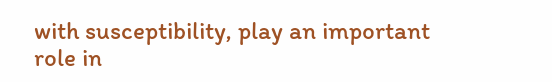with susceptibility, play an important role in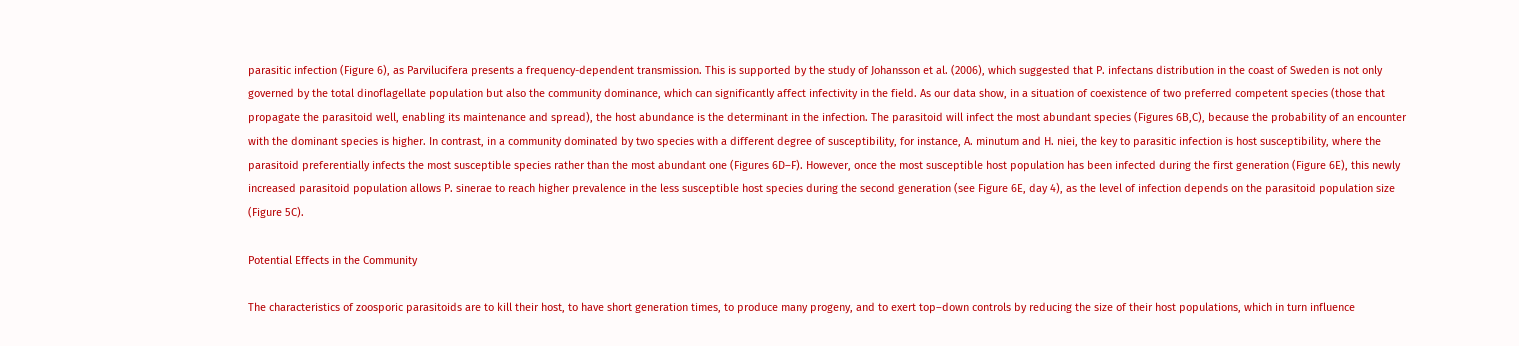parasitic infection (Figure 6), as Parvilucifera presents a frequency-dependent transmission. This is supported by the study of Johansson et al. (2006), which suggested that P. infectans distribution in the coast of Sweden is not only governed by the total dinoflagellate population but also the community dominance, which can significantly affect infectivity in the field. As our data show, in a situation of coexistence of two preferred competent species (those that propagate the parasitoid well, enabling its maintenance and spread), the host abundance is the determinant in the infection. The parasitoid will infect the most abundant species (Figures 6B,C), because the probability of an encounter with the dominant species is higher. In contrast, in a community dominated by two species with a different degree of susceptibility, for instance, A. minutum and H. niei, the key to parasitic infection is host susceptibility, where the parasitoid preferentially infects the most susceptible species rather than the most abundant one (Figures 6D–F). However, once the most susceptible host population has been infected during the first generation (Figure 6E), this newly increased parasitoid population allows P. sinerae to reach higher prevalence in the less susceptible host species during the second generation (see Figure 6E, day 4), as the level of infection depends on the parasitoid population size (Figure 5C).

Potential Effects in the Community

The characteristics of zoosporic parasitoids are to kill their host, to have short generation times, to produce many progeny, and to exert top–down controls by reducing the size of their host populations, which in turn influence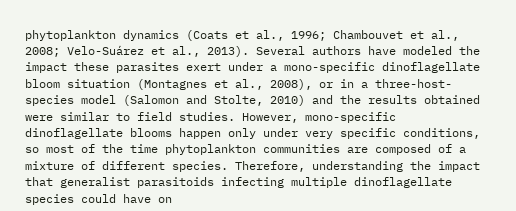phytoplankton dynamics (Coats et al., 1996; Chambouvet et al., 2008; Velo-Suárez et al., 2013). Several authors have modeled the impact these parasites exert under a mono-specific dinoflagellate bloom situation (Montagnes et al., 2008), or in a three-host-species model (Salomon and Stolte, 2010) and the results obtained were similar to field studies. However, mono-specific dinoflagellate blooms happen only under very specific conditions, so most of the time phytoplankton communities are composed of a mixture of different species. Therefore, understanding the impact that generalist parasitoids infecting multiple dinoflagellate species could have on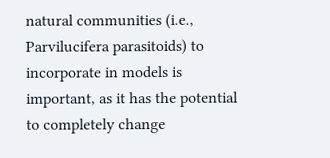natural communities (i.e., Parvilucifera parasitoids) to incorporate in models is important, as it has the potential to completely change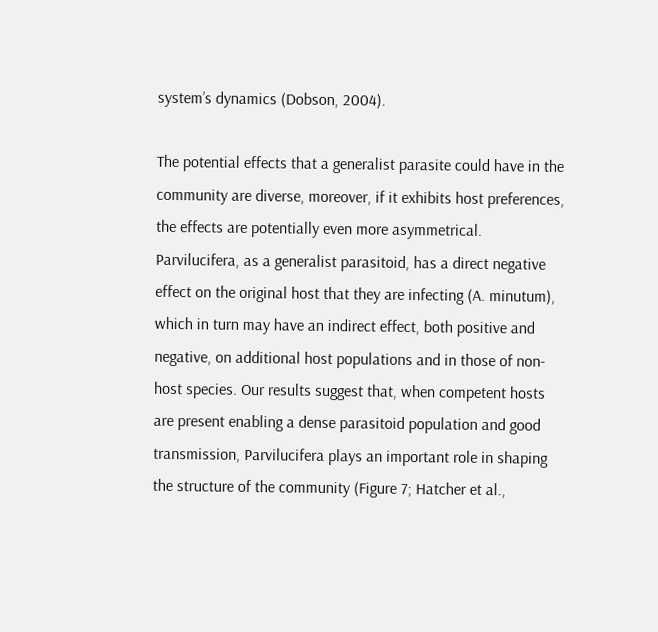system’s dynamics (Dobson, 2004).

The potential effects that a generalist parasite could have in the community are diverse, moreover, if it exhibits host preferences, the effects are potentially even more asymmetrical. Parvilucifera, as a generalist parasitoid, has a direct negative effect on the original host that they are infecting (A. minutum), which in turn may have an indirect effect, both positive and negative, on additional host populations and in those of non-host species. Our results suggest that, when competent hosts are present enabling a dense parasitoid population and good transmission, Parvilucifera plays an important role in shaping the structure of the community (Figure 7; Hatcher et al.,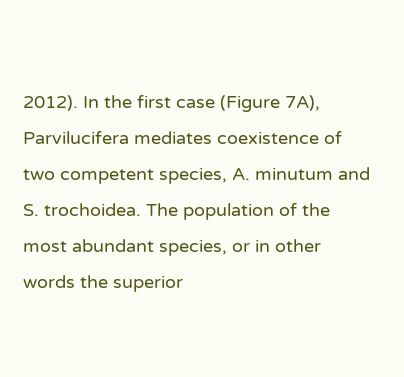2012). In the first case (Figure 7A), Parvilucifera mediates coexistence of two competent species, A. minutum and S. trochoidea. The population of the most abundant species, or in other words the superior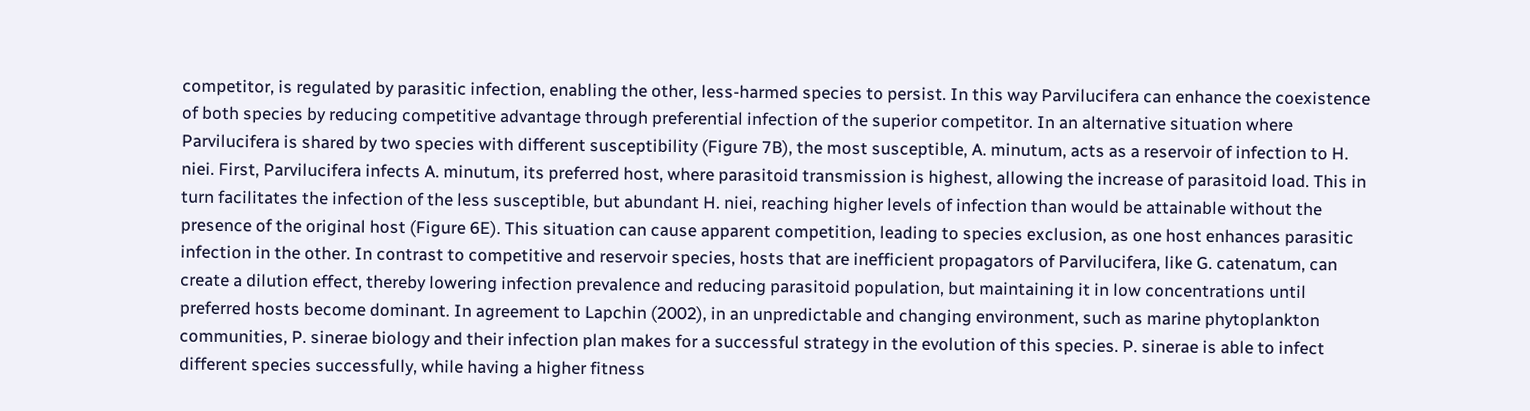competitor, is regulated by parasitic infection, enabling the other, less-harmed species to persist. In this way Parvilucifera can enhance the coexistence of both species by reducing competitive advantage through preferential infection of the superior competitor. In an alternative situation where Parvilucifera is shared by two species with different susceptibility (Figure 7B), the most susceptible, A. minutum, acts as a reservoir of infection to H. niei. First, Parvilucifera infects A. minutum, its preferred host, where parasitoid transmission is highest, allowing the increase of parasitoid load. This in turn facilitates the infection of the less susceptible, but abundant H. niei, reaching higher levels of infection than would be attainable without the presence of the original host (Figure 6E). This situation can cause apparent competition, leading to species exclusion, as one host enhances parasitic infection in the other. In contrast to competitive and reservoir species, hosts that are inefficient propagators of Parvilucifera, like G. catenatum, can create a dilution effect, thereby lowering infection prevalence and reducing parasitoid population, but maintaining it in low concentrations until preferred hosts become dominant. In agreement to Lapchin (2002), in an unpredictable and changing environment, such as marine phytoplankton communities, P. sinerae biology and their infection plan makes for a successful strategy in the evolution of this species. P. sinerae is able to infect different species successfully, while having a higher fitness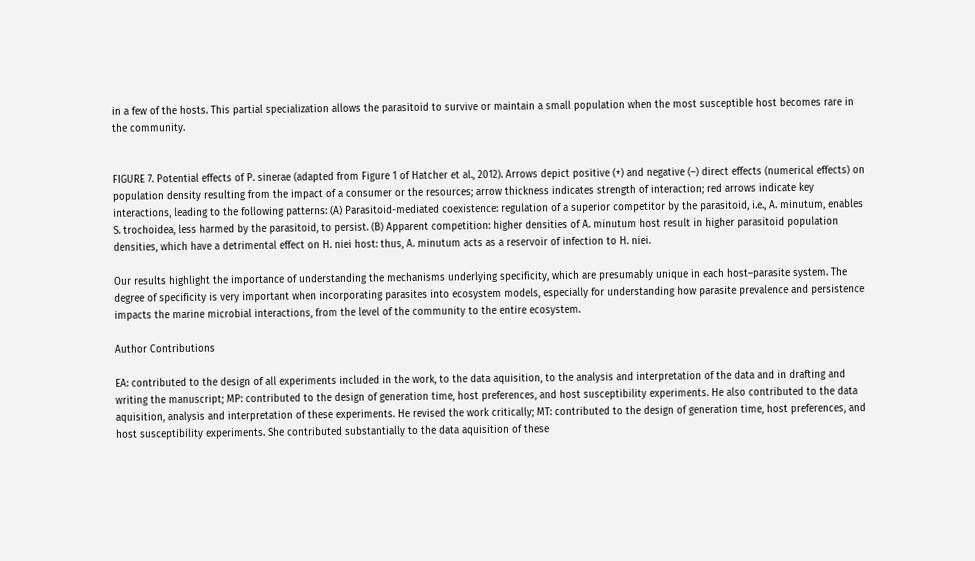in a few of the hosts. This partial specialization allows the parasitoid to survive or maintain a small population when the most susceptible host becomes rare in the community.


FIGURE 7. Potential effects of P. sinerae (adapted from Figure 1 of Hatcher et al., 2012). Arrows depict positive (+) and negative (–) direct effects (numerical effects) on population density resulting from the impact of a consumer or the resources; arrow thickness indicates strength of interaction; red arrows indicate key interactions, leading to the following patterns: (A) Parasitoid-mediated coexistence: regulation of a superior competitor by the parasitoid, i.e., A. minutum, enables S. trochoidea, less harmed by the parasitoid, to persist. (B) Apparent competition: higher densities of A. minutum host result in higher parasitoid population densities, which have a detrimental effect on H. niei host: thus, A. minutum acts as a reservoir of infection to H. niei.

Our results highlight the importance of understanding the mechanisms underlying specificity, which are presumably unique in each host–parasite system. The degree of specificity is very important when incorporating parasites into ecosystem models, especially for understanding how parasite prevalence and persistence impacts the marine microbial interactions, from the level of the community to the entire ecosystem.

Author Contributions

EA: contributed to the design of all experiments included in the work, to the data aquisition, to the analysis and interpretation of the data and in drafting and writing the manuscript; MP: contributed to the design of generation time, host preferences, and host susceptibility experiments. He also contributed to the data aquisition, analysis and interpretation of these experiments. He revised the work critically; MT: contributed to the design of generation time, host preferences, and host susceptibility experiments. She contributed substantially to the data aquisition of these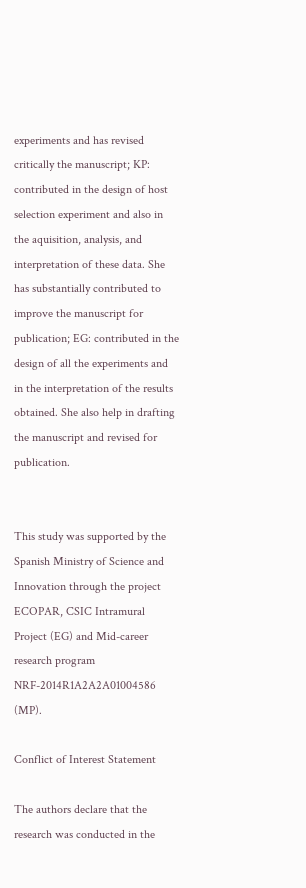experiments and has revised critically the manuscript; KP: contributed in the design of host selection experiment and also in the aquisition, analysis, and interpretation of these data. She has substantially contributed to improve the manuscript for publication; EG: contributed in the design of all the experiments and in the interpretation of the results obtained. She also help in drafting the manuscript and revised for publication.


This study was supported by the Spanish Ministry of Science and Innovation through the project ECOPAR, CSIC Intramural Project (EG) and Mid-career research program NRF-2014R1A2A2A01004586 (MP).

Conflict of Interest Statement

The authors declare that the research was conducted in the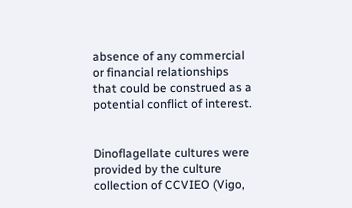absence of any commercial or financial relationships that could be construed as a potential conflict of interest.


Dinoflagellate cultures were provided by the culture collection of CCVIEO (Vigo,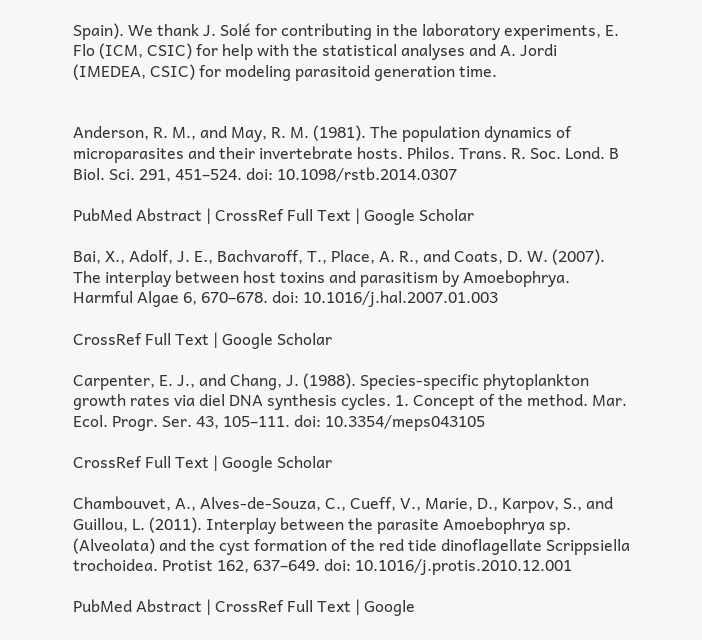Spain). We thank J. Solé for contributing in the laboratory experiments, E. Flo (ICM, CSIC) for help with the statistical analyses and A. Jordi (IMEDEA, CSIC) for modeling parasitoid generation time.


Anderson, R. M., and May, R. M. (1981). The population dynamics of microparasites and their invertebrate hosts. Philos. Trans. R. Soc. Lond. B Biol. Sci. 291, 451–524. doi: 10.1098/rstb.2014.0307

PubMed Abstract | CrossRef Full Text | Google Scholar

Bai, X., Adolf, J. E., Bachvaroff, T., Place, A. R., and Coats, D. W. (2007). The interplay between host toxins and parasitism by Amoebophrya. Harmful Algae 6, 670–678. doi: 10.1016/j.hal.2007.01.003

CrossRef Full Text | Google Scholar

Carpenter, E. J., and Chang, J. (1988). Species-specific phytoplankton growth rates via diel DNA synthesis cycles. 1. Concept of the method. Mar. Ecol. Progr. Ser. 43, 105–111. doi: 10.3354/meps043105

CrossRef Full Text | Google Scholar

Chambouvet, A., Alves-de-Souza, C., Cueff, V., Marie, D., Karpov, S., and Guillou, L. (2011). Interplay between the parasite Amoebophrya sp. (Alveolata) and the cyst formation of the red tide dinoflagellate Scrippsiella trochoidea. Protist 162, 637–649. doi: 10.1016/j.protis.2010.12.001

PubMed Abstract | CrossRef Full Text | Google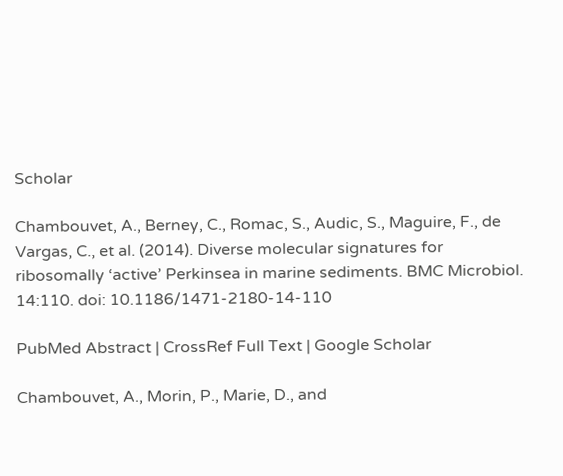Scholar

Chambouvet, A., Berney, C., Romac, S., Audic, S., Maguire, F., de Vargas, C., et al. (2014). Diverse molecular signatures for ribosomally ‘active’ Perkinsea in marine sediments. BMC Microbiol. 14:110. doi: 10.1186/1471-2180-14-110

PubMed Abstract | CrossRef Full Text | Google Scholar

Chambouvet, A., Morin, P., Marie, D., and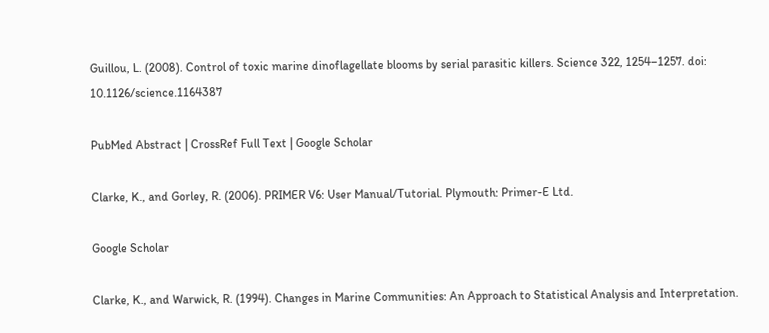Guillou, L. (2008). Control of toxic marine dinoflagellate blooms by serial parasitic killers. Science 322, 1254–1257. doi: 10.1126/science.1164387

PubMed Abstract | CrossRef Full Text | Google Scholar

Clarke, K., and Gorley, R. (2006). PRIMER V6: User Manual/Tutorial. Plymouth: Primer-E Ltd.

Google Scholar

Clarke, K., and Warwick, R. (1994). Changes in Marine Communities: An Approach to Statistical Analysis and Interpretation.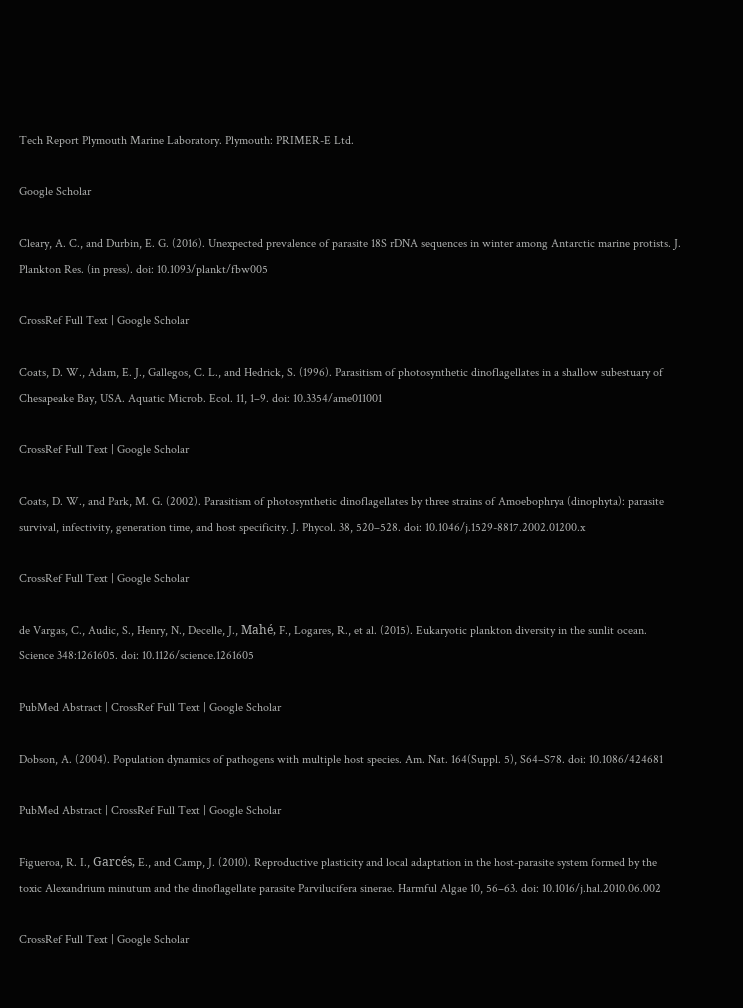Tech Report Plymouth Marine Laboratory. Plymouth: PRIMER-E Ltd.

Google Scholar

Cleary, A. C., and Durbin, E. G. (2016). Unexpected prevalence of parasite 18S rDNA sequences in winter among Antarctic marine protists. J. Plankton Res. (in press). doi: 10.1093/plankt/fbw005

CrossRef Full Text | Google Scholar

Coats, D. W., Adam, E. J., Gallegos, C. L., and Hedrick, S. (1996). Parasitism of photosynthetic dinoflagellates in a shallow subestuary of Chesapeake Bay, USA. Aquatic Microb. Ecol. 11, 1–9. doi: 10.3354/ame011001

CrossRef Full Text | Google Scholar

Coats, D. W., and Park, M. G. (2002). Parasitism of photosynthetic dinoflagellates by three strains of Amoebophrya (dinophyta): parasite survival, infectivity, generation time, and host specificity. J. Phycol. 38, 520–528. doi: 10.1046/j.1529-8817.2002.01200.x

CrossRef Full Text | Google Scholar

de Vargas, C., Audic, S., Henry, N., Decelle, J., Mahé, F., Logares, R., et al. (2015). Eukaryotic plankton diversity in the sunlit ocean. Science 348:1261605. doi: 10.1126/science.1261605

PubMed Abstract | CrossRef Full Text | Google Scholar

Dobson, A. (2004). Population dynamics of pathogens with multiple host species. Am. Nat. 164(Suppl. 5), S64–S78. doi: 10.1086/424681

PubMed Abstract | CrossRef Full Text | Google Scholar

Figueroa, R. I., Garcés, E., and Camp, J. (2010). Reproductive plasticity and local adaptation in the host-parasite system formed by the toxic Alexandrium minutum and the dinoflagellate parasite Parvilucifera sinerae. Harmful Algae 10, 56–63. doi: 10.1016/j.hal.2010.06.002

CrossRef Full Text | Google Scholar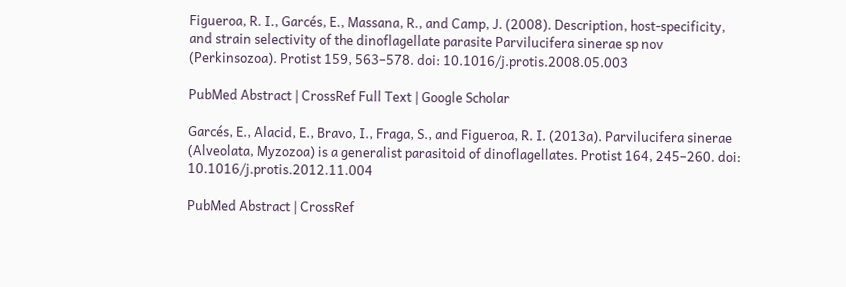Figueroa, R. I., Garcés, E., Massana, R., and Camp, J. (2008). Description, host-specificity, and strain selectivity of the dinoflagellate parasite Parvilucifera sinerae sp nov (Perkinsozoa). Protist 159, 563–578. doi: 10.1016/j.protis.2008.05.003

PubMed Abstract | CrossRef Full Text | Google Scholar

Garcés, E., Alacid, E., Bravo, I., Fraga, S., and Figueroa, R. I. (2013a). Parvilucifera sinerae (Alveolata, Myzozoa) is a generalist parasitoid of dinoflagellates. Protist 164, 245–260. doi: 10.1016/j.protis.2012.11.004

PubMed Abstract | CrossRef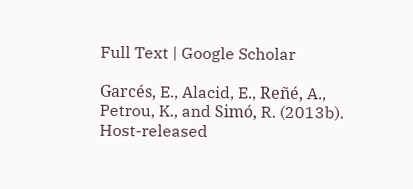Full Text | Google Scholar

Garcés, E., Alacid, E., Reñé, A., Petrou, K., and Simó, R. (2013b). Host-released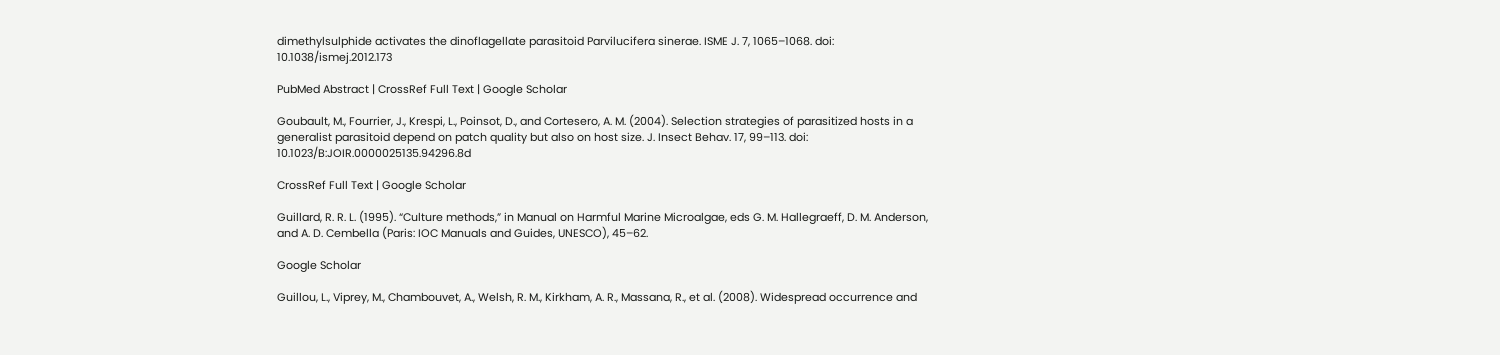dimethylsulphide activates the dinoflagellate parasitoid Parvilucifera sinerae. ISME J. 7, 1065–1068. doi: 10.1038/ismej.2012.173

PubMed Abstract | CrossRef Full Text | Google Scholar

Goubault, M., Fourrier, J., Krespi, L., Poinsot, D., and Cortesero, A. M. (2004). Selection strategies of parasitized hosts in a generalist parasitoid depend on patch quality but also on host size. J. Insect Behav. 17, 99–113. doi: 10.1023/B:JOIR.0000025135.94296.8d

CrossRef Full Text | Google Scholar

Guillard, R. R. L. (1995). “Culture methods,” in Manual on Harmful Marine Microalgae, eds G. M. Hallegraeff, D. M. Anderson, and A. D. Cembella (Paris: IOC Manuals and Guides, UNESCO), 45–62.

Google Scholar

Guillou, L., Viprey, M., Chambouvet, A., Welsh, R. M., Kirkham, A. R., Massana, R., et al. (2008). Widespread occurrence and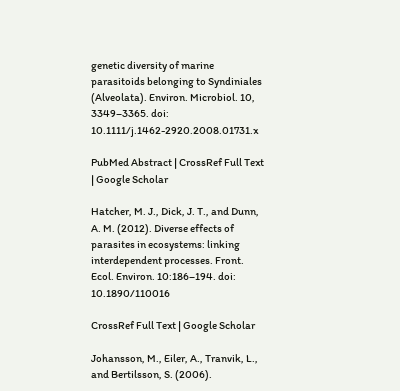genetic diversity of marine parasitoids belonging to Syndiniales (Alveolata). Environ. Microbiol. 10, 3349–3365. doi: 10.1111/j.1462-2920.2008.01731.x

PubMed Abstract | CrossRef Full Text | Google Scholar

Hatcher, M. J., Dick, J. T., and Dunn, A. M. (2012). Diverse effects of parasites in ecosystems: linking interdependent processes. Front. Ecol. Environ. 10:186–194. doi: 10.1890/110016

CrossRef Full Text | Google Scholar

Johansson, M., Eiler, A., Tranvik, L., and Bertilsson, S. (2006).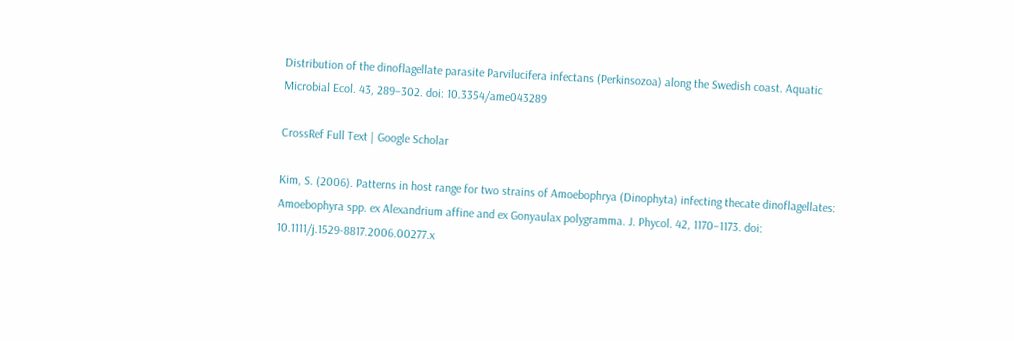Distribution of the dinoflagellate parasite Parvilucifera infectans (Perkinsozoa) along the Swedish coast. Aquatic Microbial Ecol. 43, 289–302. doi: 10.3354/ame043289

CrossRef Full Text | Google Scholar

Kim, S. (2006). Patterns in host range for two strains of Amoebophrya (Dinophyta) infecting thecate dinoflagellates: Amoebophyra spp. ex Alexandrium affine and ex Gonyaulax polygramma. J. Phycol. 42, 1170–1173. doi: 10.1111/j.1529-8817.2006.00277.x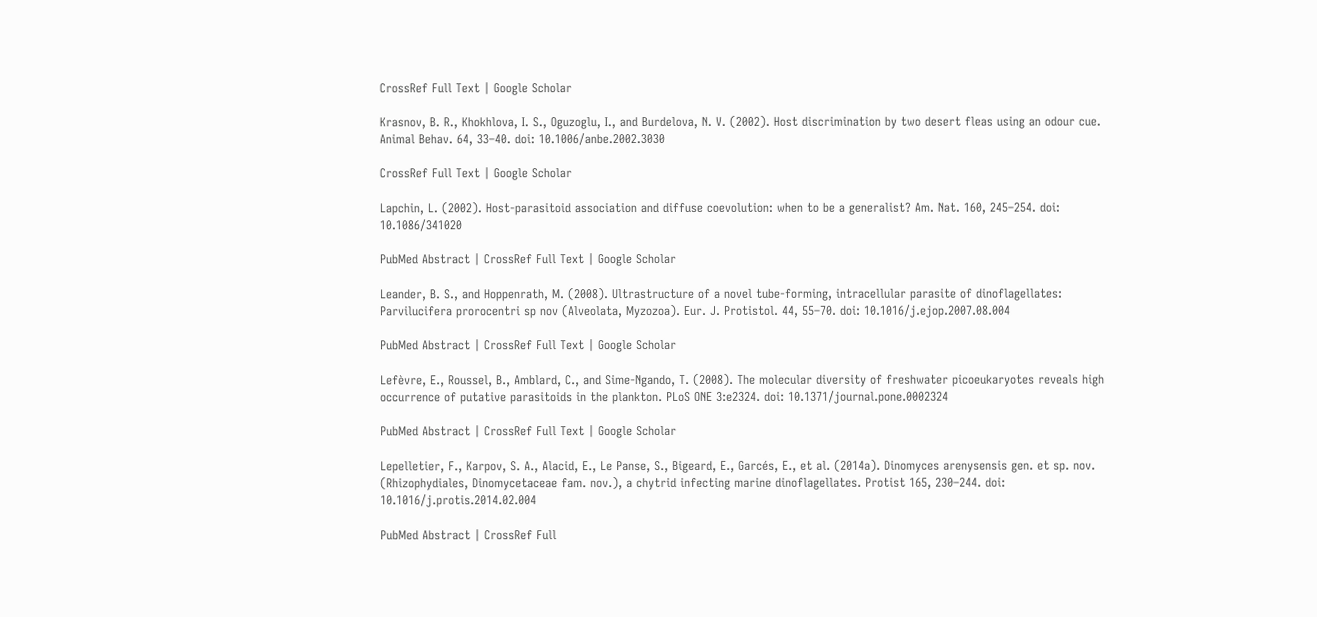CrossRef Full Text | Google Scholar

Krasnov, B. R., Khokhlova, I. S., Oguzoglu, I., and Burdelova, N. V. (2002). Host discrimination by two desert fleas using an odour cue. Animal Behav. 64, 33–40. doi: 10.1006/anbe.2002.3030

CrossRef Full Text | Google Scholar

Lapchin, L. (2002). Host-parasitoid association and diffuse coevolution: when to be a generalist? Am. Nat. 160, 245–254. doi: 10.1086/341020

PubMed Abstract | CrossRef Full Text | Google Scholar

Leander, B. S., and Hoppenrath, M. (2008). Ultrastructure of a novel tube-forming, intracellular parasite of dinoflagellates: Parvilucifera prorocentri sp nov (Alveolata, Myzozoa). Eur. J. Protistol. 44, 55–70. doi: 10.1016/j.ejop.2007.08.004

PubMed Abstract | CrossRef Full Text | Google Scholar

Lefèvre, E., Roussel, B., Amblard, C., and Sime-Ngando, T. (2008). The molecular diversity of freshwater picoeukaryotes reveals high occurrence of putative parasitoids in the plankton. PLoS ONE 3:e2324. doi: 10.1371/journal.pone.0002324

PubMed Abstract | CrossRef Full Text | Google Scholar

Lepelletier, F., Karpov, S. A., Alacid, E., Le Panse, S., Bigeard, E., Garcés, E., et al. (2014a). Dinomyces arenysensis gen. et sp. nov. (Rhizophydiales, Dinomycetaceae fam. nov.), a chytrid infecting marine dinoflagellates. Protist 165, 230–244. doi: 10.1016/j.protis.2014.02.004

PubMed Abstract | CrossRef Full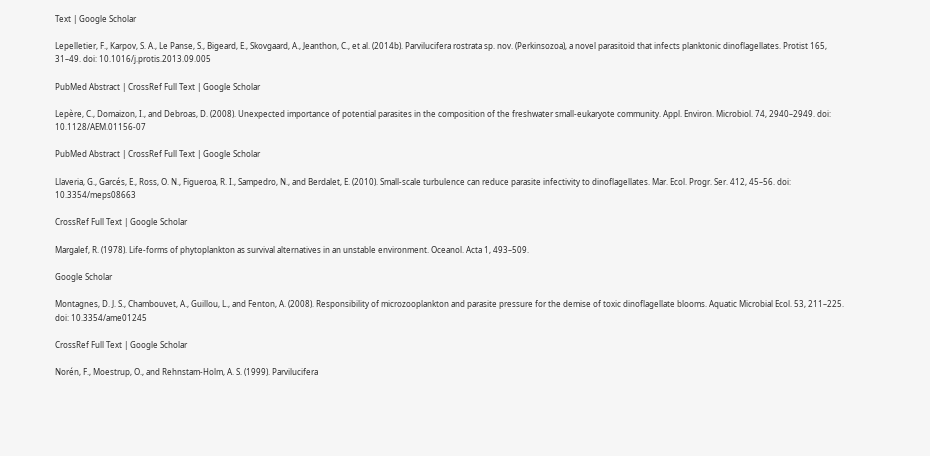Text | Google Scholar

Lepelletier, F., Karpov, S. A., Le Panse, S., Bigeard, E., Skovgaard, A., Jeanthon, C., et al. (2014b). Parvilucifera rostrata sp. nov. (Perkinsozoa), a novel parasitoid that infects planktonic dinoflagellates. Protist 165, 31–49. doi: 10.1016/j.protis.2013.09.005

PubMed Abstract | CrossRef Full Text | Google Scholar

Lepère, C., Domaizon, I., and Debroas, D. (2008). Unexpected importance of potential parasites in the composition of the freshwater small-eukaryote community. Appl. Environ. Microbiol. 74, 2940–2949. doi: 10.1128/AEM.01156-07

PubMed Abstract | CrossRef Full Text | Google Scholar

Llaveria, G., Garcés, E., Ross, O. N., Figueroa, R. I., Sampedro, N., and Berdalet, E. (2010). Small-scale turbulence can reduce parasite infectivity to dinoflagellates. Mar. Ecol. Progr. Ser. 412, 45–56. doi: 10.3354/meps08663

CrossRef Full Text | Google Scholar

Margalef, R. (1978). Life-forms of phytoplankton as survival alternatives in an unstable environment. Oceanol. Acta 1, 493–509.

Google Scholar

Montagnes, D. J. S., Chambouvet, A., Guillou, L., and Fenton, A. (2008). Responsibility of microzooplankton and parasite pressure for the demise of toxic dinoflagellate blooms. Aquatic Microbial Ecol. 53, 211–225. doi: 10.3354/ame01245

CrossRef Full Text | Google Scholar

Norén, F., Moestrup, O., and Rehnstam-Holm, A. S. (1999). Parvilucifera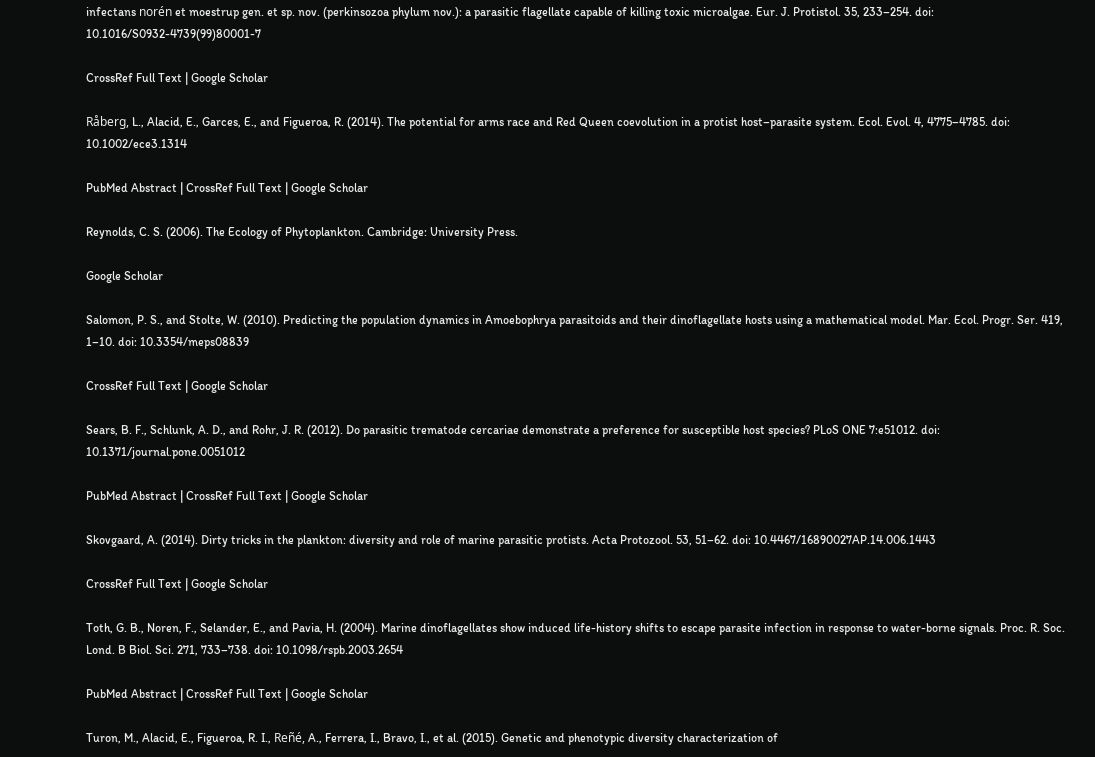infectans norén et moestrup gen. et sp. nov. (perkinsozoa phylum nov.): a parasitic flagellate capable of killing toxic microalgae. Eur. J. Protistol. 35, 233–254. doi: 10.1016/S0932-4739(99)80001-7

CrossRef Full Text | Google Scholar

Råberg, L., Alacid, E., Garces, E., and Figueroa, R. (2014). The potential for arms race and Red Queen coevolution in a protist host–parasite system. Ecol. Evol. 4, 4775–4785. doi: 10.1002/ece3.1314

PubMed Abstract | CrossRef Full Text | Google Scholar

Reynolds, C. S. (2006). The Ecology of Phytoplankton. Cambridge: University Press.

Google Scholar

Salomon, P. S., and Stolte, W. (2010). Predicting the population dynamics in Amoebophrya parasitoids and their dinoflagellate hosts using a mathematical model. Mar. Ecol. Progr. Ser. 419, 1–10. doi: 10.3354/meps08839

CrossRef Full Text | Google Scholar

Sears, B. F., Schlunk, A. D., and Rohr, J. R. (2012). Do parasitic trematode cercariae demonstrate a preference for susceptible host species? PLoS ONE 7:e51012. doi: 10.1371/journal.pone.0051012

PubMed Abstract | CrossRef Full Text | Google Scholar

Skovgaard, A. (2014). Dirty tricks in the plankton: diversity and role of marine parasitic protists. Acta Protozool. 53, 51–62. doi: 10.4467/16890027AP.14.006.1443

CrossRef Full Text | Google Scholar

Toth, G. B., Noren, F., Selander, E., and Pavia, H. (2004). Marine dinoflagellates show induced life-history shifts to escape parasite infection in response to water-borne signals. Proc. R. Soc. Lond. B Biol. Sci. 271, 733–738. doi: 10.1098/rspb.2003.2654

PubMed Abstract | CrossRef Full Text | Google Scholar

Turon, M., Alacid, E., Figueroa, R. I., Reñé, A., Ferrera, I., Bravo, I., et al. (2015). Genetic and phenotypic diversity characterization of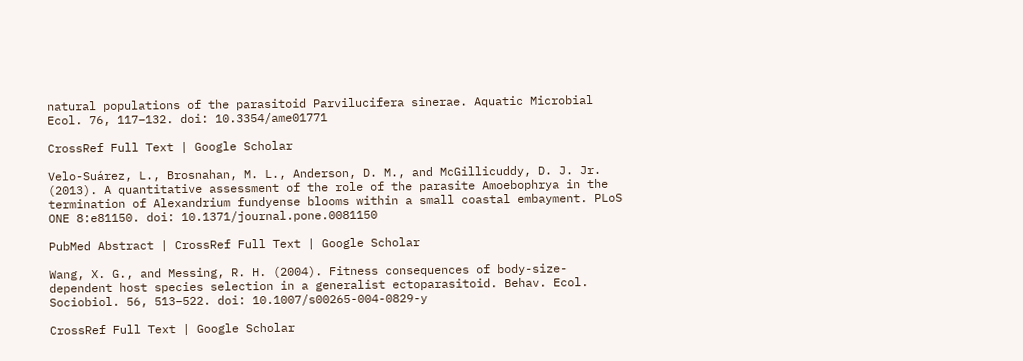natural populations of the parasitoid Parvilucifera sinerae. Aquatic Microbial Ecol. 76, 117–132. doi: 10.3354/ame01771

CrossRef Full Text | Google Scholar

Velo-Suárez, L., Brosnahan, M. L., Anderson, D. M., and McGillicuddy, D. J. Jr. (2013). A quantitative assessment of the role of the parasite Amoebophrya in the termination of Alexandrium fundyense blooms within a small coastal embayment. PLoS ONE 8:e81150. doi: 10.1371/journal.pone.0081150

PubMed Abstract | CrossRef Full Text | Google Scholar

Wang, X. G., and Messing, R. H. (2004). Fitness consequences of body-size-dependent host species selection in a generalist ectoparasitoid. Behav. Ecol. Sociobiol. 56, 513–522. doi: 10.1007/s00265-004-0829-y

CrossRef Full Text | Google Scholar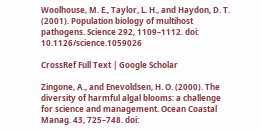Woolhouse, M. E., Taylor, L. H., and Haydon, D. T. (2001). Population biology of multihost pathogens. Science 292, 1109–1112. doi: 10.1126/science.1059026

CrossRef Full Text | Google Scholar

Zingone, A., and Enevoldsen, H. O. (2000). The diversity of harmful algal blooms: a challenge for science and management. Ocean Coastal Manag. 43, 725–748. doi: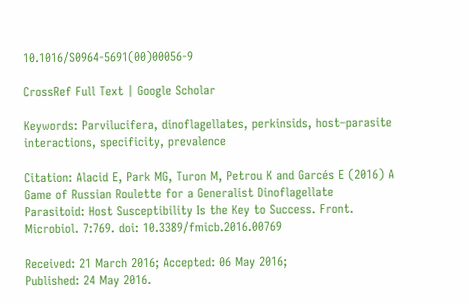10.1016/S0964-5691(00)00056-9

CrossRef Full Text | Google Scholar

Keywords: Parvilucifera, dinoflagellates, perkinsids, host–parasite interactions, specificity, prevalence

Citation: Alacid E, Park MG, Turon M, Petrou K and Garcés E (2016) A Game of Russian Roulette for a Generalist Dinoflagellate Parasitoid: Host Susceptibility Is the Key to Success. Front. Microbiol. 7:769. doi: 10.3389/fmicb.2016.00769

Received: 21 March 2016; Accepted: 06 May 2016;
Published: 24 May 2016.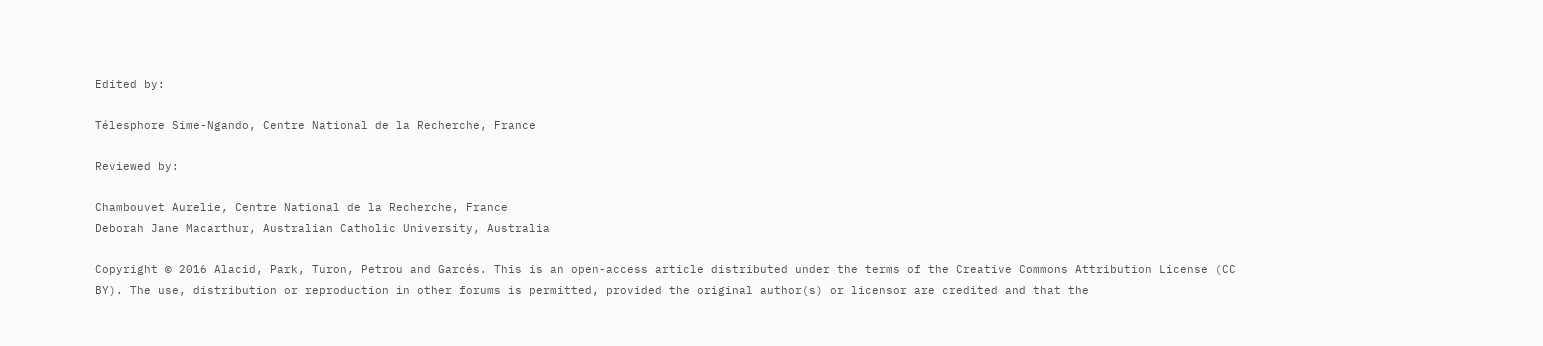Edited by:

Télesphore Sime-Ngando, Centre National de la Recherche, France

Reviewed by:

Chambouvet Aurelie, Centre National de la Recherche, France
Deborah Jane Macarthur, Australian Catholic University, Australia

Copyright © 2016 Alacid, Park, Turon, Petrou and Garcés. This is an open-access article distributed under the terms of the Creative Commons Attribution License (CC BY). The use, distribution or reproduction in other forums is permitted, provided the original author(s) or licensor are credited and that the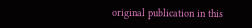original publication in this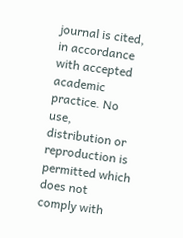journal is cited, in accordance with accepted academic practice. No use, distribution or reproduction is permitted which does not comply with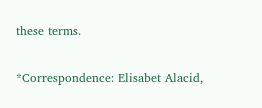these terms.

*Correspondence: Elisabet Alacid,